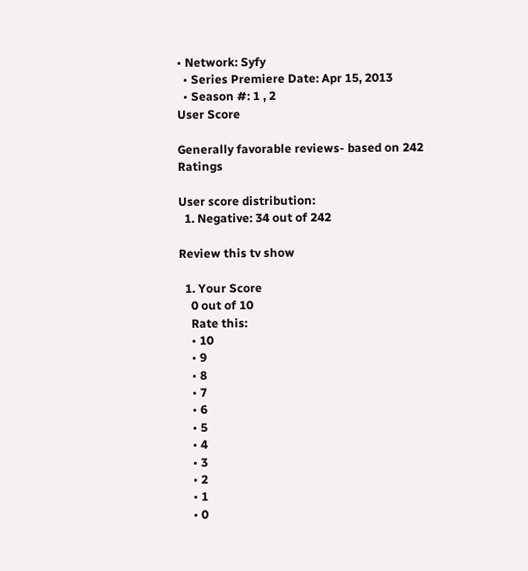• Network: Syfy
  • Series Premiere Date: Apr 15, 2013
  • Season #: 1 , 2
User Score

Generally favorable reviews- based on 242 Ratings

User score distribution:
  1. Negative: 34 out of 242

Review this tv show

  1. Your Score
    0 out of 10
    Rate this:
    • 10
    • 9
    • 8
    • 7
    • 6
    • 5
    • 4
    • 3
    • 2
    • 1
    • 0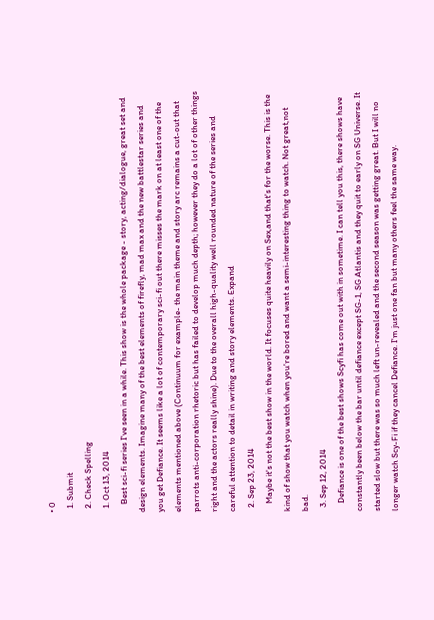• 0
  1. Submit
  2. Check Spelling
  1. Oct 13, 2014
    Best sci-fi series I've seen in a while. This show is the whole package - story, acting/dialogue, great set and design elements. Imagine many of the best elements of firefly, mad max and the new battlestar series and you get Defiance. It seems like a lot of contemporary sci-fi out there misses the mark on at least one of the elements mentioned above (Continuum for example- the main theme and story arc remains a cut-out that parrots anti-corporation rhetoric but has failed to develop much depth; however they do a lot of other things right and the actors really shine). Due to the overall high-quality well rounded nature of the series and careful attention to detail in writing and story elements. Expand
  2. Sep 23, 2014
    Maybe it's not the best show in the world. It focuses quite heavily on Sex,and that's for the worse. This is the kind of show that you watch when you're bored and want a semi-interesting thing to watch. Not great,not bad.
  3. Sep 12, 2014
    Defiance is one of the best shows Scyfi has come out with in sometime. I can tell you this, there shows have constantly been below the bar until defiance except SG-1, SG Atlantis and they quit to early on SG Universe. It started slow but there was so much left un-revealed and the second season was getting great. But I will no longer watch Scy-Fi if they cancel Defiance. I'm just one fan but many others feel the same way.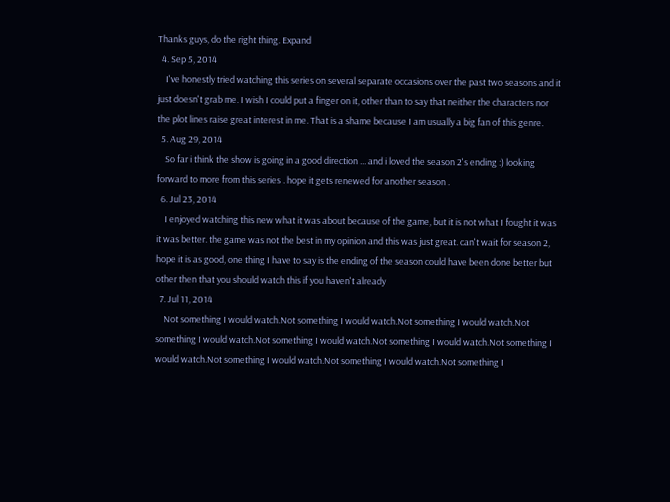Thanks guys, do the right thing. Expand
  4. Sep 5, 2014
    I've honestly tried watching this series on several separate occasions over the past two seasons and it just doesn't grab me. I wish I could put a finger on it, other than to say that neither the characters nor the plot lines raise great interest in me. That is a shame because I am usually a big fan of this genre.
  5. Aug 29, 2014
    So far i think the show is going in a good direction ... and i loved the season 2's ending :) looking forward to more from this series . hope it gets renewed for another season .
  6. Jul 23, 2014
    I enjoyed watching this new what it was about because of the game, but it is not what I fought it was it was better. the game was not the best in my opinion and this was just great. can't wait for season 2, hope it is as good, one thing I have to say is the ending of the season could have been done better but other then that you should watch this if you haven't already
  7. Jul 11, 2014
    Not something I would watch.Not something I would watch.Not something I would watch.Not something I would watch.Not something I would watch.Not something I would watch.Not something I would watch.Not something I would watch.Not something I would watch.Not something I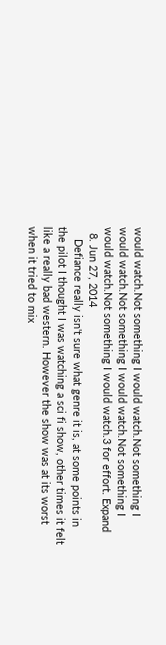would watch.Not something I would watch.Not something I would watch.Not something I would watch.Not something I would watch.Not something I would watch.3 for effort. Expand
  8. Jun 27, 2014
    Defiance really isn't sure what genre it is, at some points in the pilot I thought I was watching a sci fi show, other times it felt like a really bad western. However the show was at its worst when it tried to mix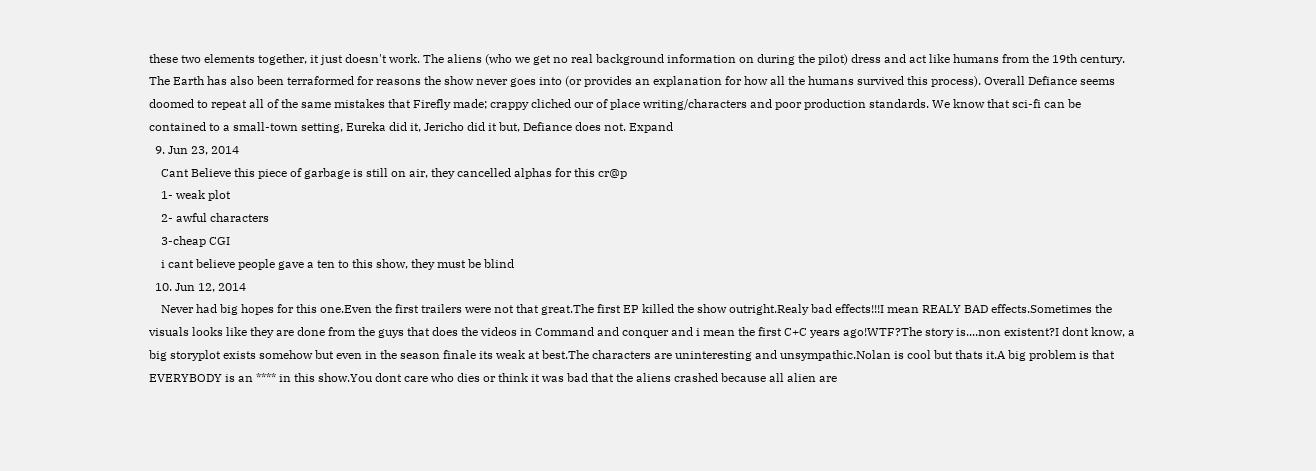these two elements together, it just doesn't work. The aliens (who we get no real background information on during the pilot) dress and act like humans from the 19th century. The Earth has also been terraformed for reasons the show never goes into (or provides an explanation for how all the humans survived this process). Overall Defiance seems doomed to repeat all of the same mistakes that Firefly made; crappy cliched our of place writing/characters and poor production standards. We know that sci-fi can be contained to a small-town setting, Eureka did it, Jericho did it but, Defiance does not. Expand
  9. Jun 23, 2014
    Cant Believe this piece of garbage is still on air, they cancelled alphas for this cr@p
    1- weak plot
    2- awful characters
    3-cheap CGI
    i cant believe people gave a ten to this show, they must be blind
  10. Jun 12, 2014
    Never had big hopes for this one.Even the first trailers were not that great.The first EP killed the show outright.Realy bad effects!!!I mean REALY BAD effects.Sometimes the visuals looks like they are done from the guys that does the videos in Command and conquer and i mean the first C+C years ago!WTF?The story is....non existent?I dont know, a big storyplot exists somehow but even in the season finale its weak at best.The characters are uninteresting and unsympathic.Nolan is cool but thats it.A big problem is that EVERYBODY is an **** in this show.You dont care who dies or think it was bad that the aliens crashed because all alien are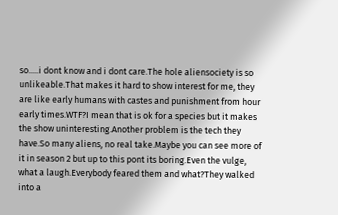so.....i dont know and i dont care.The hole aliensociety is so unlikeable.That makes it hard to show interest for me, they are like early humans with castes and punishment from hour early times.WTF?I mean that is ok for a species but it makes the show uninteresting.Another problem is the tech they have.So many aliens, no real take.Maybe you can see more of it in season 2 but up to this pont its boring.Even the vulge, what a laugh.Everybody feared them and what?They walked into a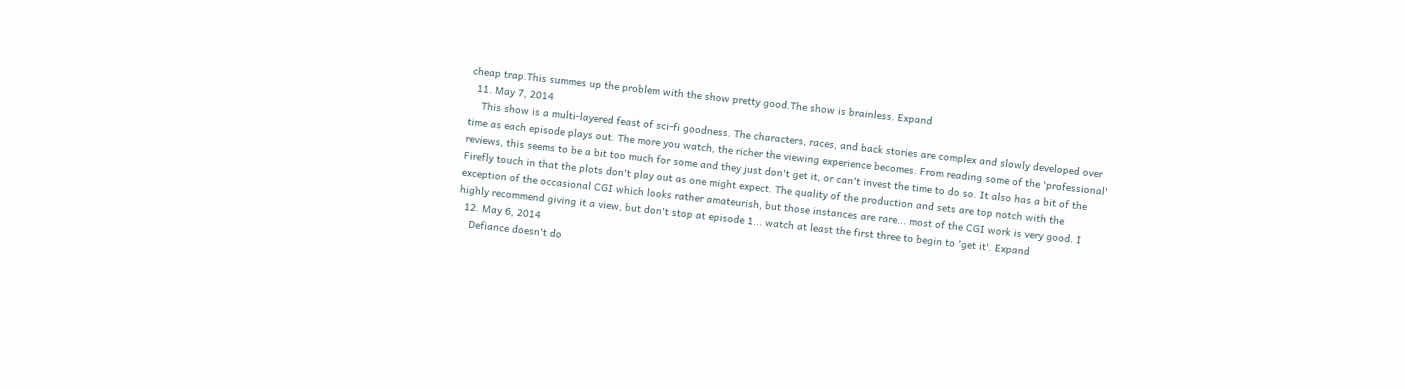cheap trap.This summes up the problem with the show pretty good.The show is brainless. Expand
  11. May 7, 2014
    This show is a multi-layered feast of sci-fi goodness. The characters, races, and back stories are complex and slowly developed over time as each episode plays out. The more you watch, the richer the viewing experience becomes. From reading some of the 'professional' reviews, this seems to be a bit too much for some and they just don't get it, or can't invest the time to do so. It also has a bit of the Firefly touch in that the plots don't play out as one might expect. The quality of the production and sets are top notch with the exception of the occasional CGI which looks rather amateurish, but those instances are rare... most of the CGI work is very good. I highly recommend giving it a view, but don't stop at episode 1... watch at least the first three to begin to 'get it'. Expand
  12. May 6, 2014
    Defiance doesn't do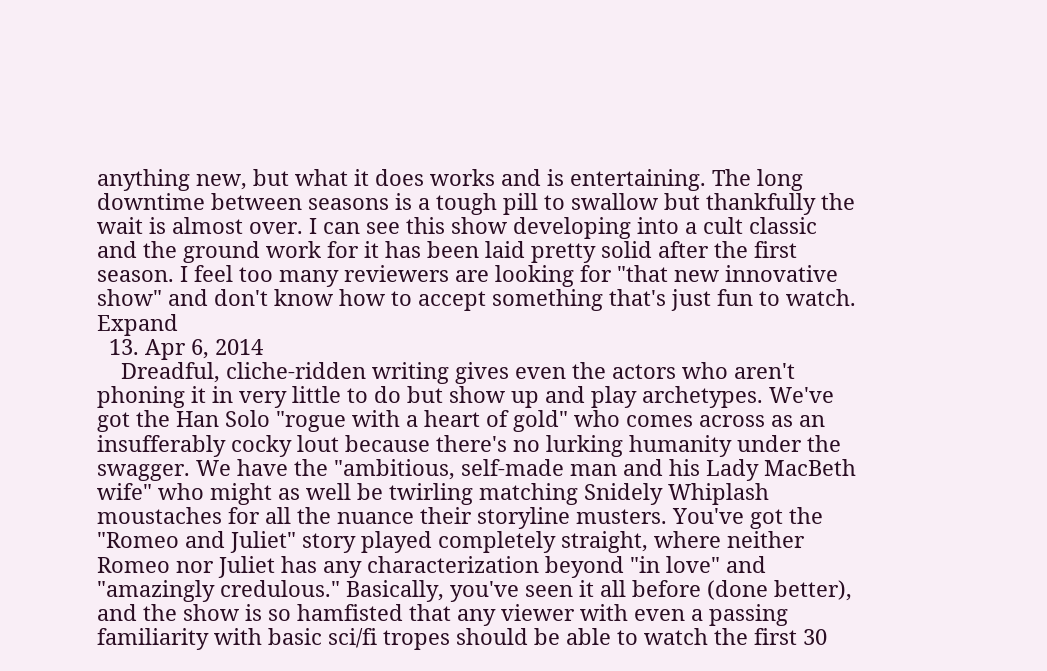anything new, but what it does works and is entertaining. The long downtime between seasons is a tough pill to swallow but thankfully the wait is almost over. I can see this show developing into a cult classic and the ground work for it has been laid pretty solid after the first season. I feel too many reviewers are looking for "that new innovative show" and don't know how to accept something that's just fun to watch. Expand
  13. Apr 6, 2014
    Dreadful, cliche-ridden writing gives even the actors who aren't phoning it in very little to do but show up and play archetypes. We've got the Han Solo "rogue with a heart of gold" who comes across as an insufferably cocky lout because there's no lurking humanity under the swagger. We have the "ambitious, self-made man and his Lady MacBeth wife" who might as well be twirling matching Snidely Whiplash moustaches for all the nuance their storyline musters. You've got the "Romeo and Juliet" story played completely straight, where neither Romeo nor Juliet has any characterization beyond "in love" and "amazingly credulous." Basically, you've seen it all before (done better), and the show is so hamfisted that any viewer with even a passing familiarity with basic sci/fi tropes should be able to watch the first 30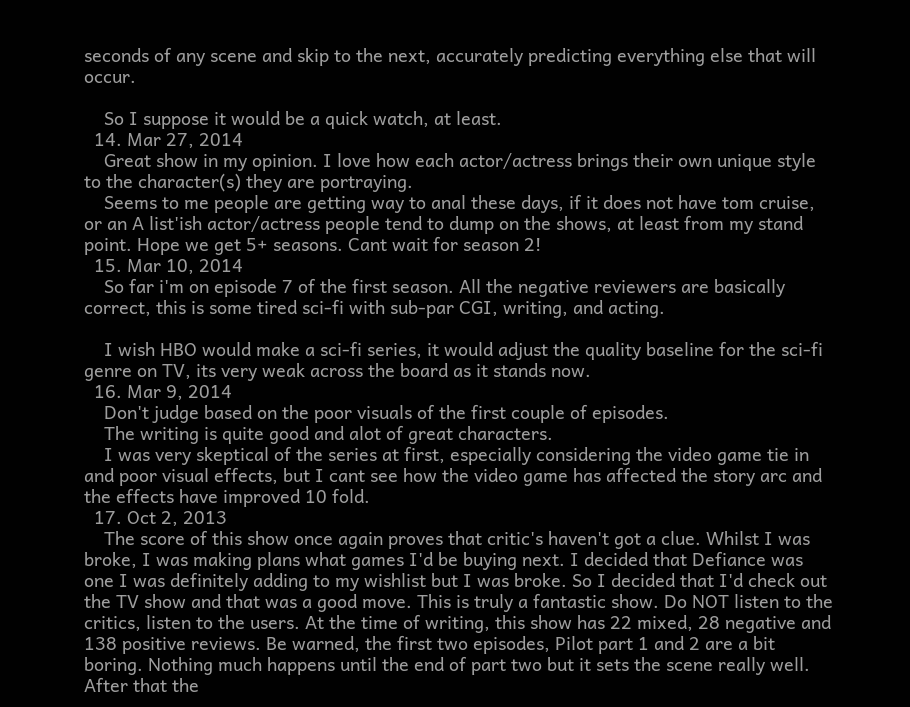seconds of any scene and skip to the next, accurately predicting everything else that will occur.

    So I suppose it would be a quick watch, at least.
  14. Mar 27, 2014
    Great show in my opinion. I love how each actor/actress brings their own unique style to the character(s) they are portraying.
    Seems to me people are getting way to anal these days, if it does not have tom cruise, or an A list'ish actor/actress people tend to dump on the shows, at least from my stand point. Hope we get 5+ seasons. Cant wait for season 2!
  15. Mar 10, 2014
    So far i'm on episode 7 of the first season. All the negative reviewers are basically correct, this is some tired sci-fi with sub-par CGI, writing, and acting.

    I wish HBO would make a sci-fi series, it would adjust the quality baseline for the sci-fi genre on TV, its very weak across the board as it stands now.
  16. Mar 9, 2014
    Don't judge based on the poor visuals of the first couple of episodes.
    The writing is quite good and alot of great characters.
    I was very skeptical of the series at first, especially considering the video game tie in and poor visual effects, but I cant see how the video game has affected the story arc and the effects have improved 10 fold.
  17. Oct 2, 2013
    The score of this show once again proves that critic's haven't got a clue. Whilst I was broke, I was making plans what games I'd be buying next. I decided that Defiance was one I was definitely adding to my wishlist but I was broke. So I decided that I'd check out the TV show and that was a good move. This is truly a fantastic show. Do NOT listen to the critics, listen to the users. At the time of writing, this show has 22 mixed, 28 negative and 138 positive reviews. Be warned, the first two episodes, Pilot part 1 and 2 are a bit boring. Nothing much happens until the end of part two but it sets the scene really well. After that the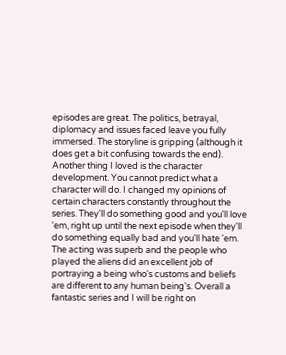episodes are great. The politics, betrayal, diplomacy and issues faced leave you fully immersed. The storyline is gripping (although it does get a bit confusing towards the end). Another thing I loved is the character development. You cannot predict what a character will do. I changed my opinions of certain characters constantly throughout the series. They'll do something good and you'll love 'em, right up until the next episode when they'll do something equally bad and you'll hate 'em. The acting was superb and the people who played the aliens did an excellent job of portraying a being who's customs and beliefs are different to any human being's. Overall a fantastic series and I will be right on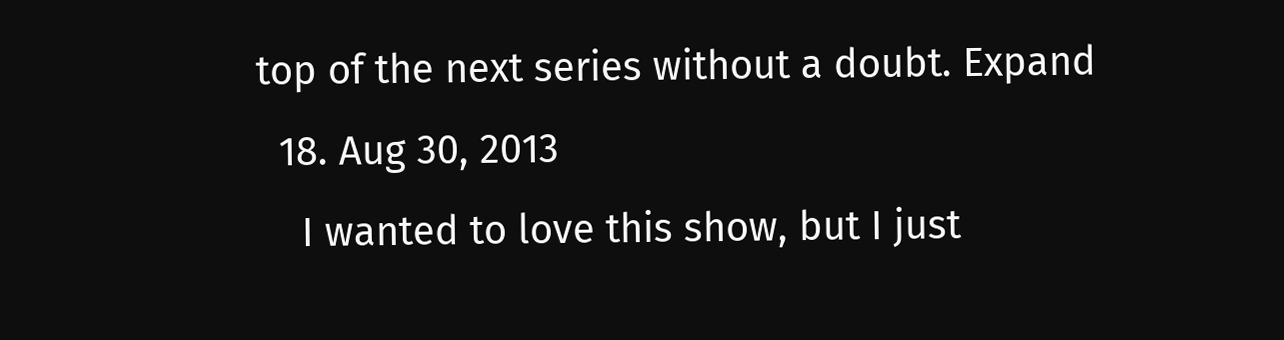top of the next series without a doubt. Expand
  18. Aug 30, 2013
    I wanted to love this show, but I just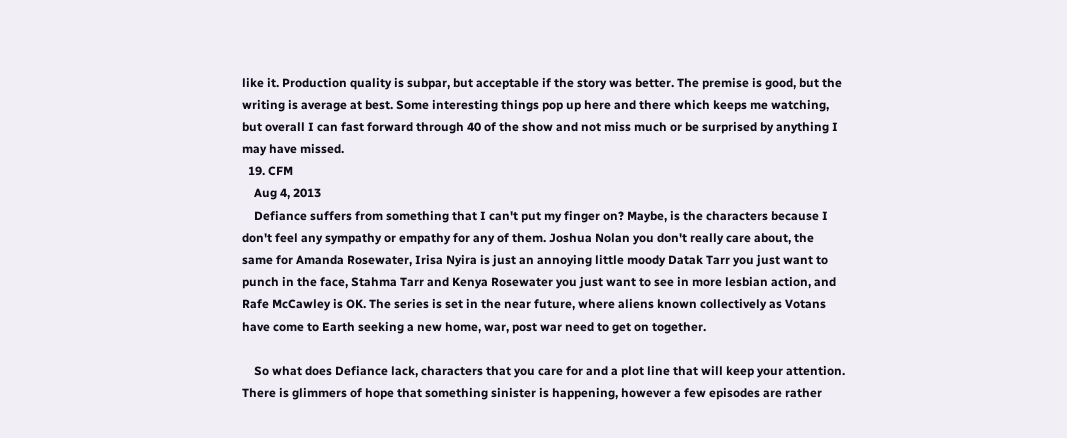like it. Production quality is subpar, but acceptable if the story was better. The premise is good, but the writing is average at best. Some interesting things pop up here and there which keeps me watching, but overall I can fast forward through 40 of the show and not miss much or be surprised by anything I may have missed.
  19. CFM
    Aug 4, 2013
    Defiance suffers from something that I can't put my finger on? Maybe, is the characters because I don't feel any sympathy or empathy for any of them. Joshua Nolan you don't really care about, the same for Amanda Rosewater, Irisa Nyira is just an annoying little moody Datak Tarr you just want to punch in the face, Stahma Tarr and Kenya Rosewater you just want to see in more lesbian action, and Rafe McCawley is OK. The series is set in the near future, where aliens known collectively as Votans have come to Earth seeking a new home, war, post war need to get on together.

    So what does Defiance lack, characters that you care for and a plot line that will keep your attention. There is glimmers of hope that something sinister is happening, however a few episodes are rather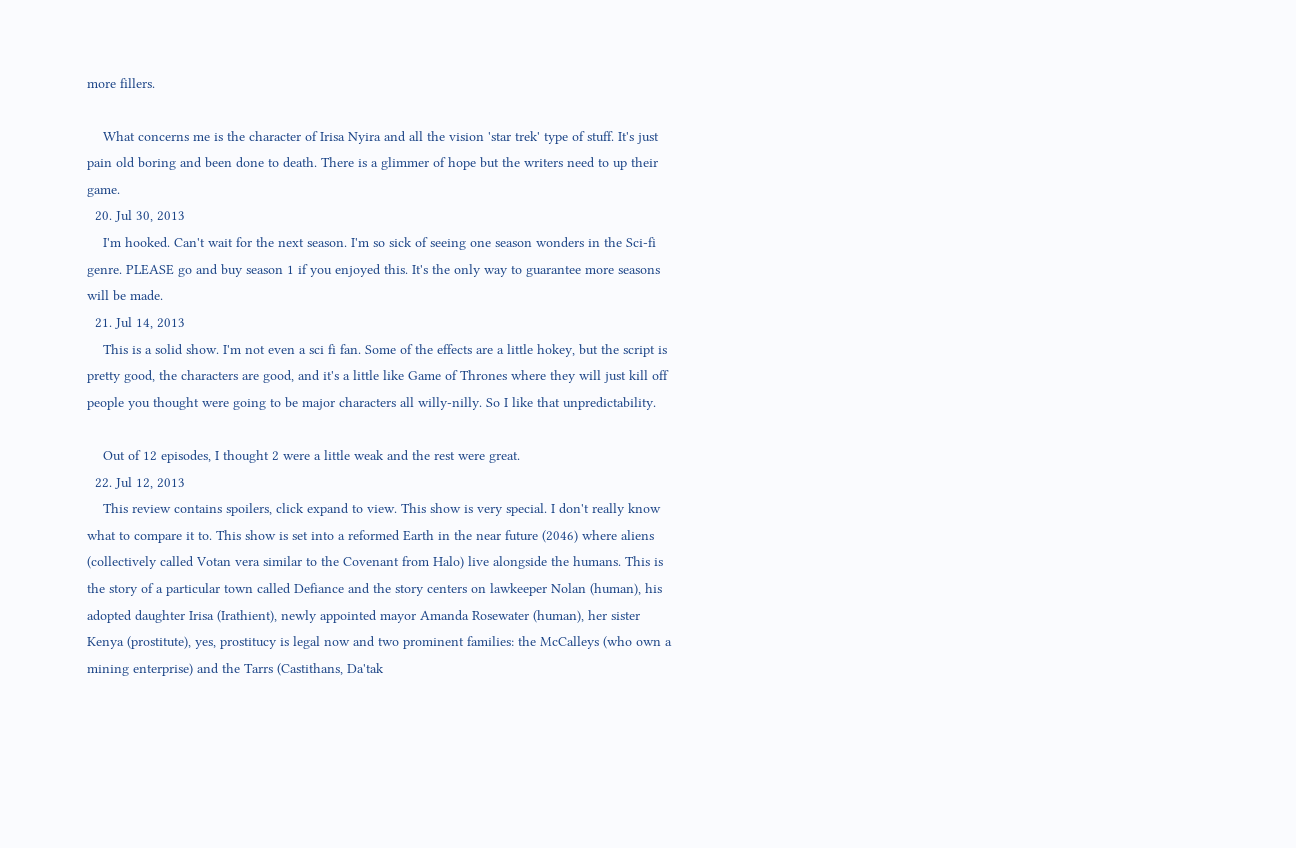more fillers.

    What concerns me is the character of Irisa Nyira and all the vision 'star trek' type of stuff. It's just pain old boring and been done to death. There is a glimmer of hope but the writers need to up their game.
  20. Jul 30, 2013
    I'm hooked. Can't wait for the next season. I'm so sick of seeing one season wonders in the Sci-fi genre. PLEASE go and buy season 1 if you enjoyed this. It's the only way to guarantee more seasons will be made.
  21. Jul 14, 2013
    This is a solid show. I'm not even a sci fi fan. Some of the effects are a little hokey, but the script is pretty good, the characters are good, and it's a little like Game of Thrones where they will just kill off people you thought were going to be major characters all willy-nilly. So I like that unpredictability.

    Out of 12 episodes, I thought 2 were a little weak and the rest were great.
  22. Jul 12, 2013
    This review contains spoilers, click expand to view. This show is very special. I don't really know what to compare it to. This show is set into a reformed Earth in the near future (2046) where aliens (collectively called Votan vera similar to the Covenant from Halo) live alongside the humans. This is the story of a particular town called Defiance and the story centers on lawkeeper Nolan (human), his adopted daughter Irisa (Irathient), newly appointed mayor Amanda Rosewater (human), her sister Kenya (prostitute), yes, prostitucy is legal now and two prominent families: the McCalleys (who own a mining enterprise) and the Tarrs (Castithans, Da'tak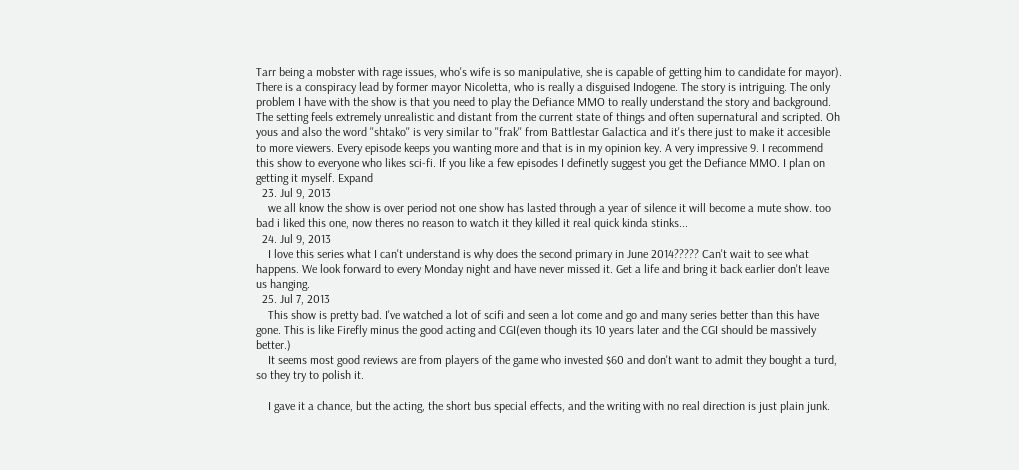Tarr being a mobster with rage issues, who's wife is so manipulative, she is capable of getting him to candidate for mayor). There is a conspiracy lead by former mayor Nicoletta, who is really a disguised Indogene. The story is intriguing. The only problem I have with the show is that you need to play the Defiance MMO to really understand the story and background. The setting feels extremely unrealistic and distant from the current state of things and often supernatural and scripted. Oh yous and also the word ''shtako'' is very similar to ''frak'' from Battlestar Galactica and it's there just to make it accesible to more viewers. Every episode keeps you wanting more and that is in my opinion key. A very impressive 9. I recommend this show to everyone who likes sci-fi. If you like a few episodes I definetly suggest you get the Defiance MMO. I plan on getting it myself. Expand
  23. Jul 9, 2013
    we all know the show is over period not one show has lasted through a year of silence it will become a mute show. too bad i liked this one, now theres no reason to watch it they killed it real quick kinda stinks...
  24. Jul 9, 2013
    I love this series what I can't understand is why does the second primary in June 2014????? Can't wait to see what happens. We look forward to every Monday night and have never missed it. Get a life and bring it back earlier don't leave us hanging.
  25. Jul 7, 2013
    This show is pretty bad. I've watched a lot of scifi and seen a lot come and go and many series better than this have gone. This is like Firefly minus the good acting and CGI(even though its 10 years later and the CGI should be massively better.)
    It seems most good reviews are from players of the game who invested $60 and don't want to admit they bought a turd, so they try to polish it.

    I gave it a chance, but the acting, the short bus special effects, and the writing with no real direction is just plain junk.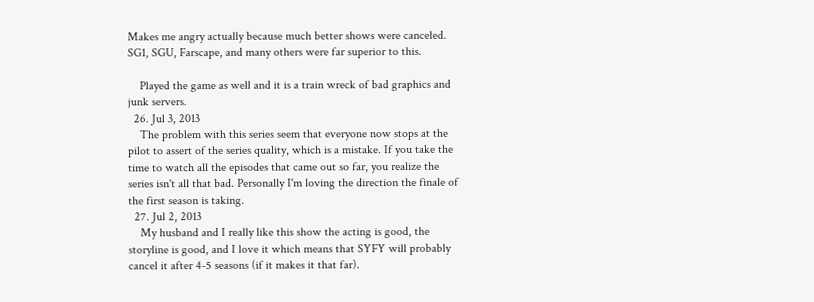Makes me angry actually because much better shows were canceled. SG1, SGU, Farscape, and many others were far superior to this.

    Played the game as well and it is a train wreck of bad graphics and junk servers.
  26. Jul 3, 2013
    The problem with this series seem that everyone now stops at the pilot to assert of the series quality, which is a mistake. If you take the time to watch all the episodes that came out so far, you realize the series isn't all that bad. Personally I'm loving the direction the finale of the first season is taking.
  27. Jul 2, 2013
    My husband and I really like this show the acting is good, the storyline is good, and I love it which means that SYFY will probably cancel it after 4-5 seasons (if it makes it that far).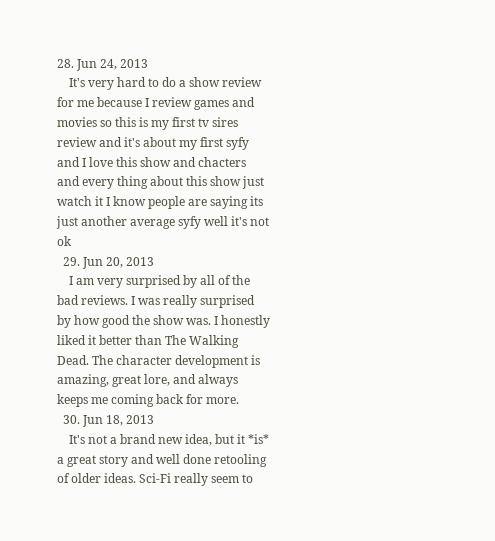28. Jun 24, 2013
    It's very hard to do a show review for me because I review games and movies so this is my first tv sires review and it's about my first syfy and I love this show and chacters and every thing about this show just watch it I know people are saying its just another average syfy well it's not ok
  29. Jun 20, 2013
    I am very surprised by all of the bad reviews. I was really surprised by how good the show was. I honestly liked it better than The Walking Dead. The character development is amazing, great lore, and always keeps me coming back for more.
  30. Jun 18, 2013
    It's not a brand new idea, but it *is* a great story and well done retooling of older ideas. Sci-Fi really seem to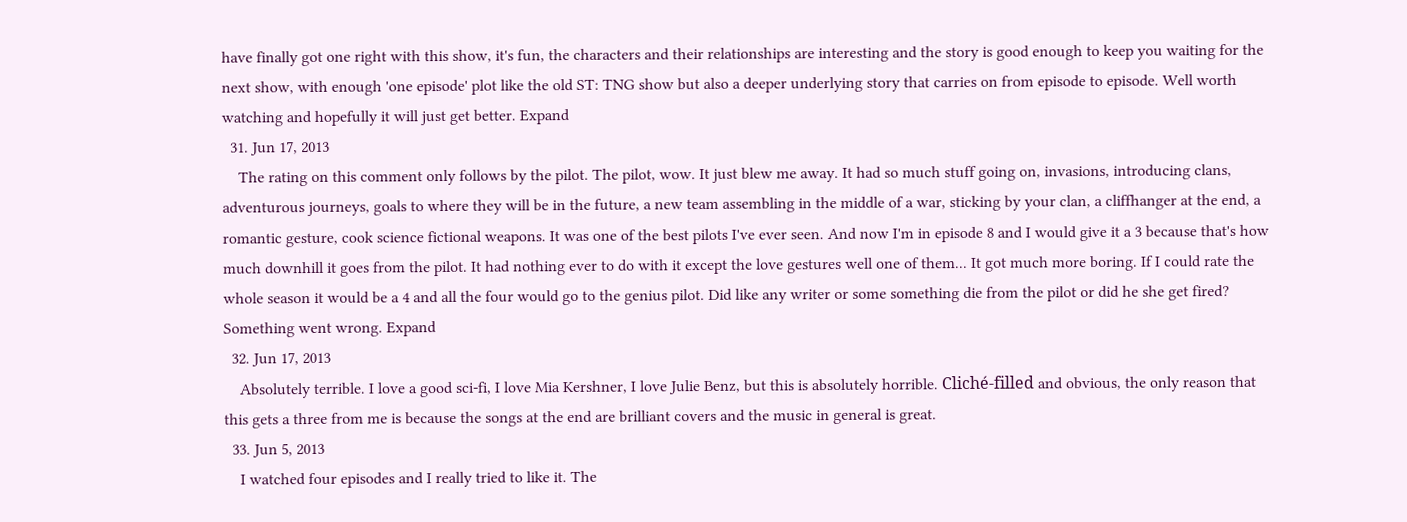have finally got one right with this show, it's fun, the characters and their relationships are interesting and the story is good enough to keep you waiting for the next show, with enough 'one episode' plot like the old ST: TNG show but also a deeper underlying story that carries on from episode to episode. Well worth watching and hopefully it will just get better. Expand
  31. Jun 17, 2013
    The rating on this comment only follows by the pilot. The pilot, wow. It just blew me away. It had so much stuff going on, invasions, introducing clans, adventurous journeys, goals to where they will be in the future, a new team assembling in the middle of a war, sticking by your clan, a cliffhanger at the end, a romantic gesture, cook science fictional weapons. It was one of the best pilots I've ever seen. And now I'm in episode 8 and I would give it a 3 because that's how much downhill it goes from the pilot. It had nothing ever to do with it except the love gestures well one of them... It got much more boring. If I could rate the whole season it would be a 4 and all the four would go to the genius pilot. Did like any writer or some something die from the pilot or did he she get fired? Something went wrong. Expand
  32. Jun 17, 2013
    Absolutely terrible. I love a good sci-fi, I love Mia Kershner, I love Julie Benz, but this is absolutely horrible. Cliché-filled and obvious, the only reason that this gets a three from me is because the songs at the end are brilliant covers and the music in general is great.
  33. Jun 5, 2013
    I watched four episodes and I really tried to like it. The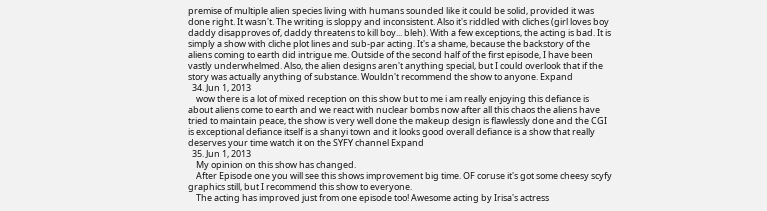premise of multiple alien species living with humans sounded like it could be solid, provided it was done right. It wasn't. The writing is sloppy and inconsistent. Also it's riddled with cliches (girl loves boy daddy disapproves of, daddy threatens to kill boy... bleh). With a few exceptions, the acting is bad. It is simply a show with cliche plot lines and sub-par acting. It's a shame, because the backstory of the aliens coming to earth did intrigue me. Outside of the second half of the first episode, I have been vastly underwhelmed. Also, the alien designs aren't anything special, but I could overlook that if the story was actually anything of substance. Wouldn't recommend the show to anyone. Expand
  34. Jun 1, 2013
    wow there is a lot of mixed reception on this show but to me i am really enjoying this defiance is about aliens come to earth and we react with nuclear bombs now after all this chaos the aliens have tried to maintain peace, the show is very well done the makeup design is flawlessly done and the CGI is exceptional defiance itself is a shanyi town and it looks good overall defiance is a show that really deserves your time watch it on the SYFY channel Expand
  35. Jun 1, 2013
    My opinion on this show has changed.
    After Episode one you will see this shows improvement big time. OF coruse it's got some cheesy scyfy graphics still, but I recommend this show to everyone.
    The acting has improved just from one episode too! Awesome acting by Irisa's actress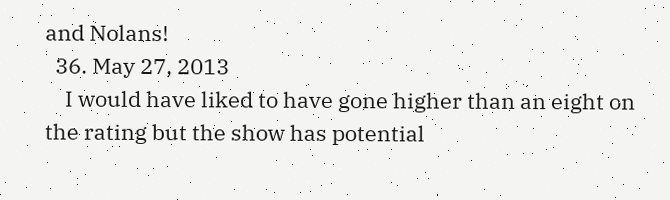and Nolans!
  36. May 27, 2013
    I would have liked to have gone higher than an eight on the rating but the show has potential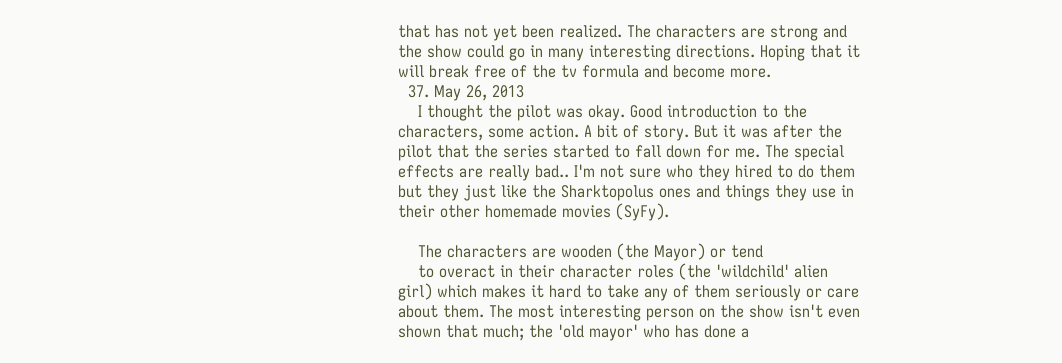that has not yet been realized. The characters are strong and the show could go in many interesting directions. Hoping that it will break free of the tv formula and become more.
  37. May 26, 2013
    I thought the pilot was okay. Good introduction to the characters, some action. A bit of story. But it was after the pilot that the series started to fall down for me. The special effects are really bad.. I'm not sure who they hired to do them but they just like the Sharktopolus ones and things they use in their other homemade movies (SyFy).

    The characters are wooden (the Mayor) or tend
    to overact in their character roles (the 'wildchild' alien girl) which makes it hard to take any of them seriously or care about them. The most interesting person on the show isn't even shown that much; the 'old mayor' who has done a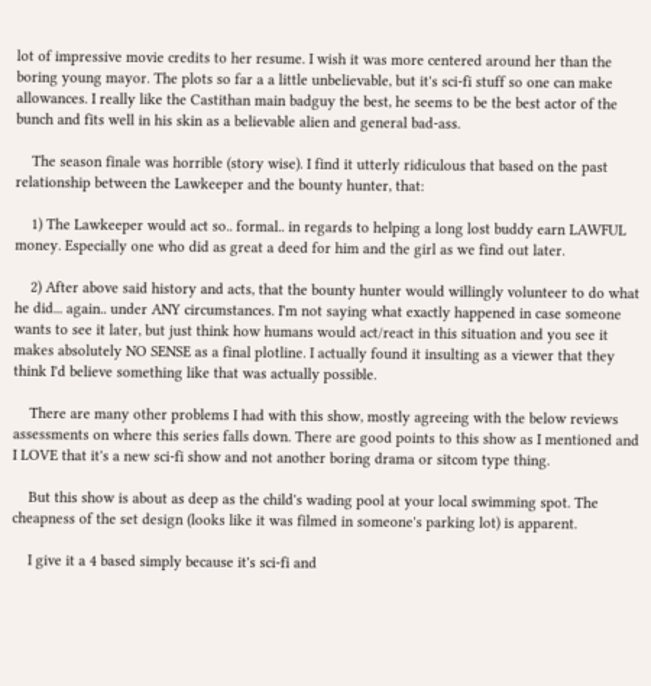lot of impressive movie credits to her resume. I wish it was more centered around her than the boring young mayor. The plots so far a a little unbelievable, but it's sci-fi stuff so one can make allowances. I really like the Castithan main badguy the best, he seems to be the best actor of the bunch and fits well in his skin as a believable alien and general bad-ass.

    The season finale was horrible (story wise). I find it utterly ridiculous that based on the past relationship between the Lawkeeper and the bounty hunter, that:

    1) The Lawkeeper would act so.. formal.. in regards to helping a long lost buddy earn LAWFUL money. Especially one who did as great a deed for him and the girl as we find out later.

    2) After above said history and acts, that the bounty hunter would willingly volunteer to do what he did... again.. under ANY circumstances. I'm not saying what exactly happened in case someone wants to see it later, but just think how humans would act/react in this situation and you see it makes absolutely NO SENSE as a final plotline. I actually found it insulting as a viewer that they think I'd believe something like that was actually possible.

    There are many other problems I had with this show, mostly agreeing with the below reviews assessments on where this series falls down. There are good points to this show as I mentioned and I LOVE that it's a new sci-fi show and not another boring drama or sitcom type thing.

    But this show is about as deep as the child's wading pool at your local swimming spot. The cheapness of the set design (looks like it was filmed in someone's parking lot) is apparent.

    I give it a 4 based simply because it's sci-fi and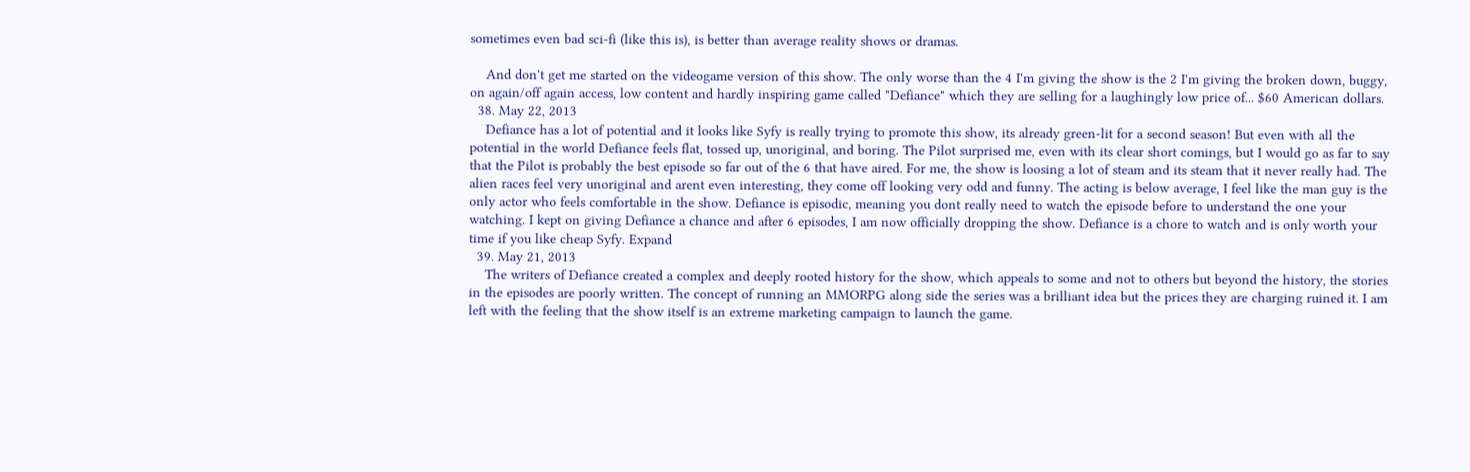sometimes even bad sci-fi (like this is), is better than average reality shows or dramas.

    And don't get me started on the videogame version of this show. The only worse than the 4 I'm giving the show is the 2 I'm giving the broken down, buggy, on again/off again access, low content and hardly inspiring game called "Defiance" which they are selling for a laughingly low price of... $60 American dollars.
  38. May 22, 2013
    Defiance has a lot of potential and it looks like Syfy is really trying to promote this show, its already green-lit for a second season! But even with all the potential in the world Defiance feels flat, tossed up, unoriginal, and boring. The Pilot surprised me, even with its clear short comings, but I would go as far to say that the Pilot is probably the best episode so far out of the 6 that have aired. For me, the show is loosing a lot of steam and its steam that it never really had. The alien races feel very unoriginal and arent even interesting, they come off looking very odd and funny. The acting is below average, I feel like the man guy is the only actor who feels comfortable in the show. Defiance is episodic, meaning you dont really need to watch the episode before to understand the one your watching. I kept on giving Defiance a chance and after 6 episodes, I am now officially dropping the show. Defiance is a chore to watch and is only worth your time if you like cheap Syfy. Expand
  39. May 21, 2013
    The writers of Defiance created a complex and deeply rooted history for the show, which appeals to some and not to others but beyond the history, the stories in the episodes are poorly written. The concept of running an MMORPG along side the series was a brilliant idea but the prices they are charging ruined it. I am left with the feeling that the show itself is an extreme marketing campaign to launch the game.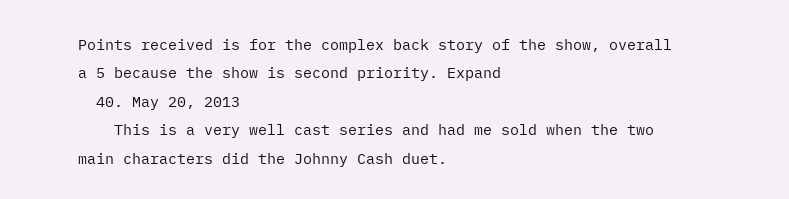Points received is for the complex back story of the show, overall a 5 because the show is second priority. Expand
  40. May 20, 2013
    This is a very well cast series and had me sold when the two main characters did the Johnny Cash duet.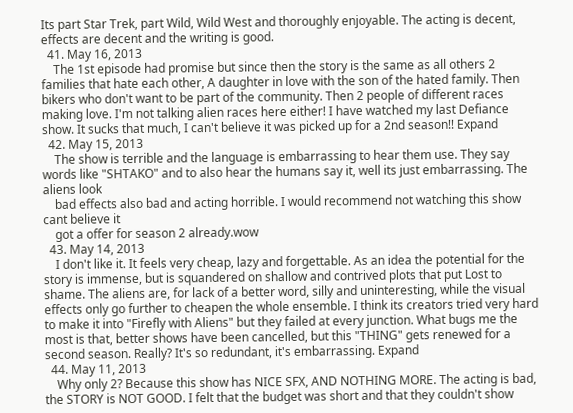Its part Star Trek, part Wild, Wild West and thoroughly enjoyable. The acting is decent, effects are decent and the writing is good.
  41. May 16, 2013
    The 1st episode had promise but since then the story is the same as all others 2 families that hate each other, A daughter in love with the son of the hated family. Then bikers who don't want to be part of the community. Then 2 people of different races making love. I'm not talking alien races here either! I have watched my last Defiance show. It sucks that much, I can't believe it was picked up for a 2nd season!! Expand
  42. May 15, 2013
    The show is terrible and the language is embarrassing to hear them use. They say words like "SHTAKO" and to also hear the humans say it, well its just embarrassing. The aliens look
    bad effects also bad and acting horrible. I would recommend not watching this show cant believe it
    got a offer for season 2 already.wow
  43. May 14, 2013
    I don't like it. It feels very cheap, lazy and forgettable. As an idea the potential for the story is immense, but is squandered on shallow and contrived plots that put Lost to shame. The aliens are, for lack of a better word, silly and uninteresting, while the visual effects only go further to cheapen the whole ensemble. I think its creators tried very hard to make it into "Firefly with Aliens" but they failed at every junction. What bugs me the most is that, better shows have been cancelled, but this "THING" gets renewed for a second season. Really? It's so redundant, it's embarrassing. Expand
  44. May 11, 2013
    Why only 2? Because this show has NICE SFX, AND NOTHING MORE. The acting is bad, the STORY is NOT GOOD. I felt that the budget was short and that they couldn't show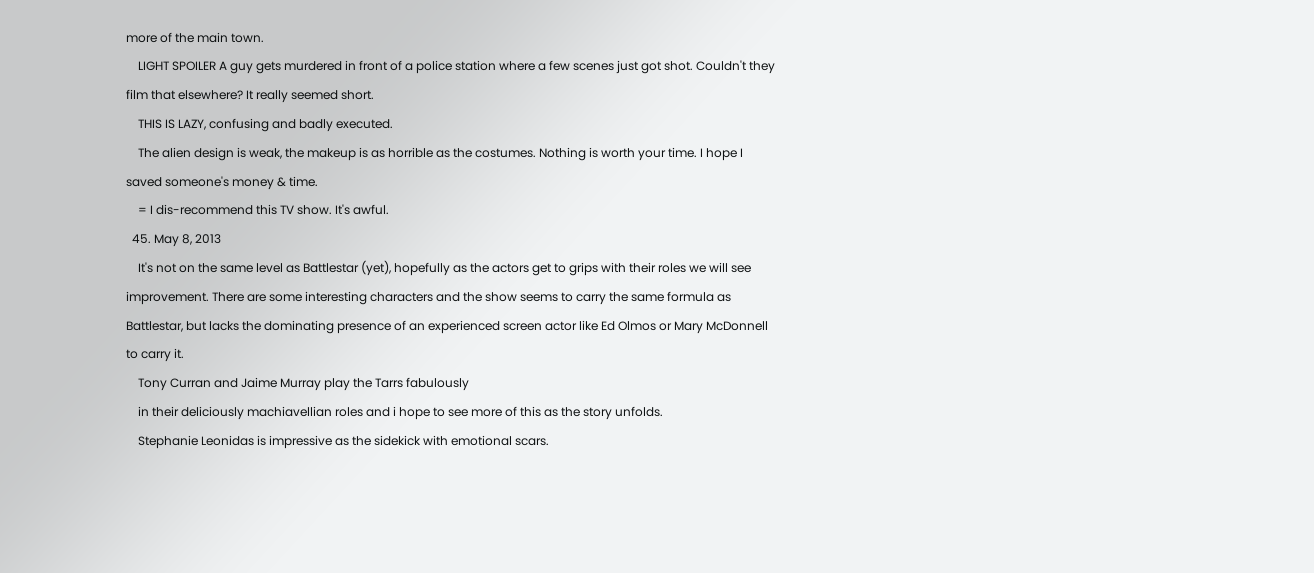more of the main town.
    LIGHT SPOILER A guy gets murdered in front of a police station where a few scenes just got shot. Couldn't they film that elsewhere? It really seemed short.
    THIS IS LAZY, confusing and badly executed.
    The alien design is weak, the makeup is as horrible as the costumes. Nothing is worth your time. I hope I saved someone's money & time.
    = I dis-recommend this TV show. It's awful.
  45. May 8, 2013
    It's not on the same level as Battlestar (yet), hopefully as the actors get to grips with their roles we will see improvement. There are some interesting characters and the show seems to carry the same formula as Battlestar, but lacks the dominating presence of an experienced screen actor like Ed Olmos or Mary McDonnell to carry it.
    Tony Curran and Jaime Murray play the Tarrs fabulously
    in their deliciously machiavellian roles and i hope to see more of this as the story unfolds.
    Stephanie Leonidas is impressive as the sidekick with emotional scars.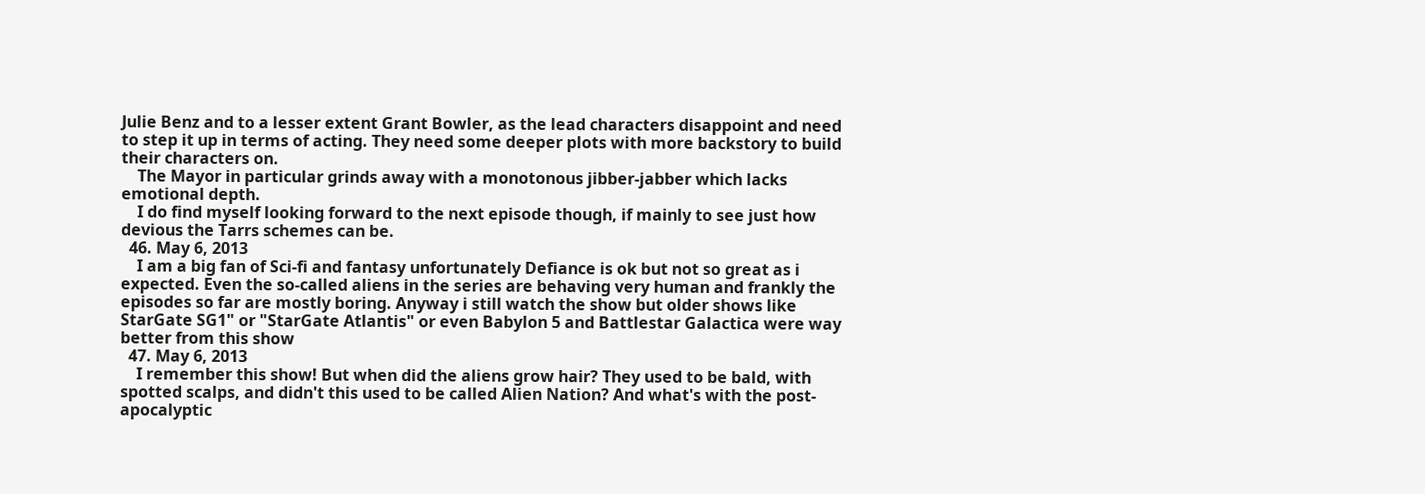Julie Benz and to a lesser extent Grant Bowler, as the lead characters disappoint and need to step it up in terms of acting. They need some deeper plots with more backstory to build their characters on.
    The Mayor in particular grinds away with a monotonous jibber-jabber which lacks emotional depth.
    I do find myself looking forward to the next episode though, if mainly to see just how devious the Tarrs schemes can be.
  46. May 6, 2013
    I am a big fan of Sci-fi and fantasy unfortunately Defiance is ok but not so great as i expected. Even the so-called aliens in the series are behaving very human and frankly the episodes so far are mostly boring. Anyway i still watch the show but older shows like StarGate SG1" or "StarGate Atlantis" or even Babylon 5 and Battlestar Galactica were way better from this show
  47. May 6, 2013
    I remember this show! But when did the aliens grow hair? They used to be bald, with spotted scalps, and didn't this used to be called Alien Nation? And what's with the post-apocalyptic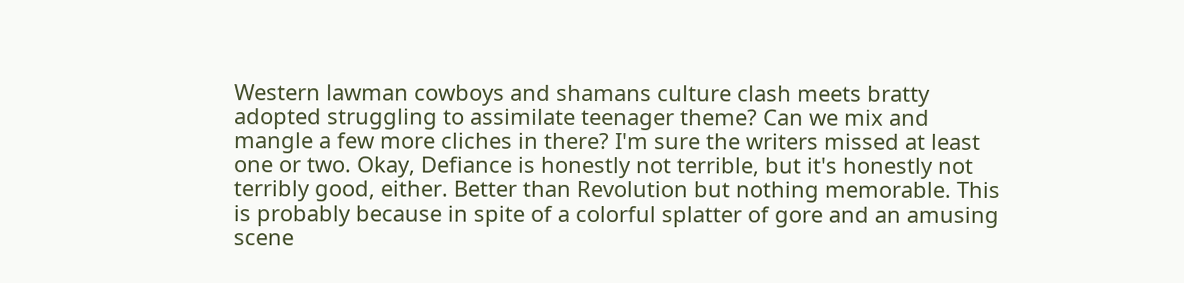Western lawman cowboys and shamans culture clash meets bratty adopted struggling to assimilate teenager theme? Can we mix and mangle a few more cliches in there? I'm sure the writers missed at least one or two. Okay, Defiance is honestly not terrible, but it's honestly not terribly good, either. Better than Revolution but nothing memorable. This is probably because in spite of a colorful splatter of gore and an amusing scene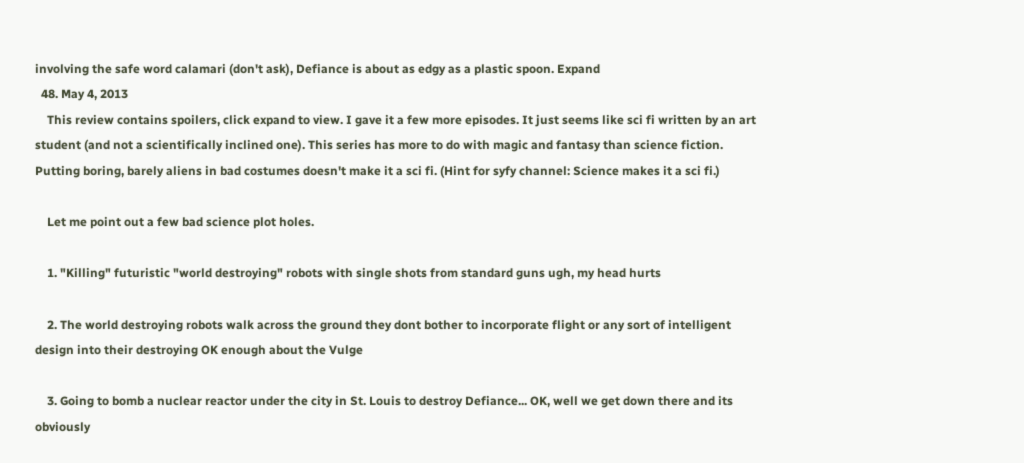involving the safe word calamari (don't ask), Defiance is about as edgy as a plastic spoon. Expand
  48. May 4, 2013
    This review contains spoilers, click expand to view. I gave it a few more episodes. It just seems like sci fi written by an art student (and not a scientifically inclined one). This series has more to do with magic and fantasy than science fiction. Putting boring, barely aliens in bad costumes doesn't make it a sci fi. (Hint for syfy channel: Science makes it a sci fi.)

    Let me point out a few bad science plot holes.

    1. "Killing" futuristic "world destroying" robots with single shots from standard guns ugh, my head hurts

    2. The world destroying robots walk across the ground they dont bother to incorporate flight or any sort of intelligent design into their destroying OK enough about the Vulge

    3. Going to bomb a nuclear reactor under the city in St. Louis to destroy Defiance... OK, well we get down there and its obviously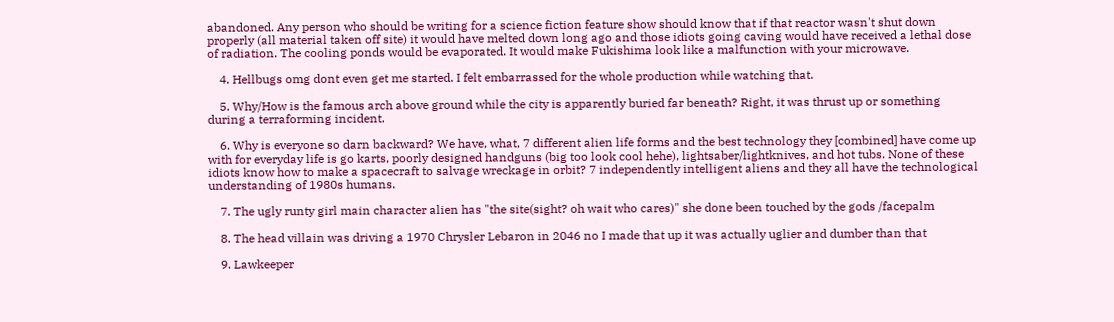abandoned. Any person who should be writing for a science fiction feature show should know that if that reactor wasn't shut down properly (all material taken off site) it would have melted down long ago and those idiots going caving would have received a lethal dose of radiation. The cooling ponds would be evaporated. It would make Fukishima look like a malfunction with your microwave.

    4. Hellbugs omg dont even get me started. I felt embarrassed for the whole production while watching that.

    5. Why/How is the famous arch above ground while the city is apparently buried far beneath? Right, it was thrust up or something during a terraforming incident.

    6. Why is everyone so darn backward? We have, what, 7 different alien life forms and the best technology they [combined] have come up with for everyday life is go karts, poorly designed handguns (big too look cool hehe), lightsaber/lightknives, and hot tubs. None of these idiots know how to make a spacecraft to salvage wreckage in orbit? 7 independently intelligent aliens and they all have the technological understanding of 1980s humans.

    7. The ugly runty girl main character alien has "the site(sight? oh wait who cares)" she done been touched by the gods /facepalm

    8. The head villain was driving a 1970 Chrysler Lebaron in 2046 no I made that up it was actually uglier and dumber than that

    9. Lawkeeper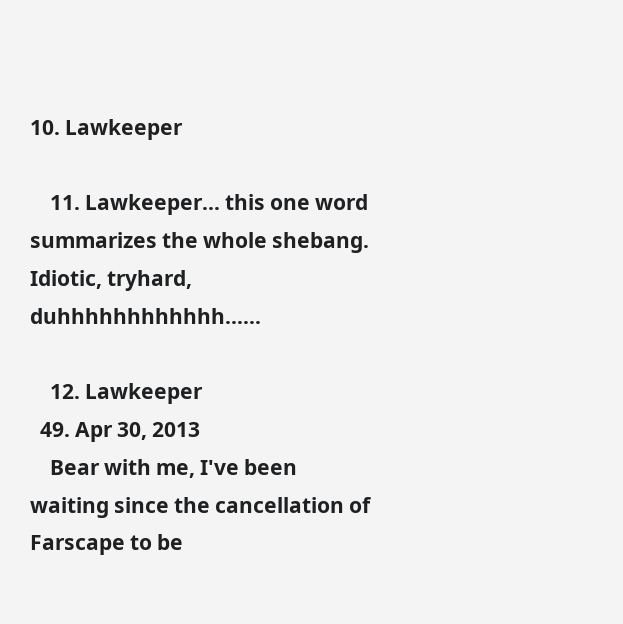10. Lawkeeper

    11. Lawkeeper... this one word summarizes the whole shebang. Idiotic, tryhard, duhhhhhhhhhhhh......

    12. Lawkeeper
  49. Apr 30, 2013
    Bear with me, I've been waiting since the cancellation of Farscape to be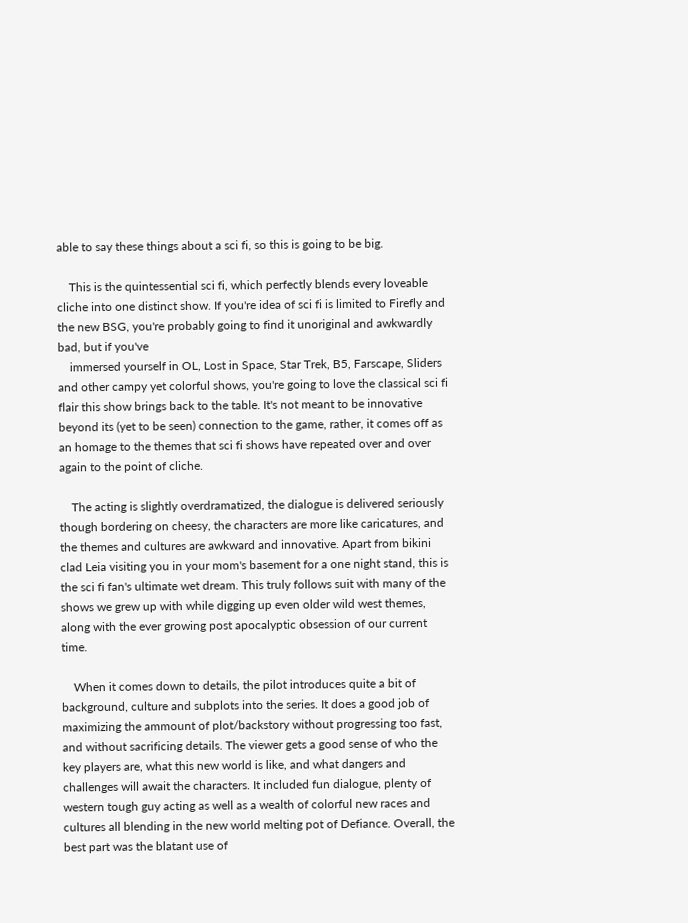able to say these things about a sci fi, so this is going to be big.

    This is the quintessential sci fi, which perfectly blends every loveable cliche into one distinct show. If you're idea of sci fi is limited to Firefly and the new BSG, you're probably going to find it unoriginal and awkwardly bad, but if you've
    immersed yourself in OL, Lost in Space, Star Trek, B5, Farscape, Sliders and other campy yet colorful shows, you're going to love the classical sci fi flair this show brings back to the table. It's not meant to be innovative beyond its (yet to be seen) connection to the game, rather, it comes off as an homage to the themes that sci fi shows have repeated over and over again to the point of cliche.

    The acting is slightly overdramatized, the dialogue is delivered seriously though bordering on cheesy, the characters are more like caricatures, and the themes and cultures are awkward and innovative. Apart from bikini clad Leia visiting you in your mom's basement for a one night stand, this is the sci fi fan's ultimate wet dream. This truly follows suit with many of the shows we grew up with while digging up even older wild west themes, along with the ever growing post apocalyptic obsession of our current time.

    When it comes down to details, the pilot introduces quite a bit of background, culture and subplots into the series. It does a good job of maximizing the ammount of plot/backstory without progressing too fast, and without sacrificing details. The viewer gets a good sense of who the key players are, what this new world is like, and what dangers and challenges will await the characters. It included fun dialogue, plenty of western tough guy acting as well as a wealth of colorful new races and cultures all blending in the new world melting pot of Defiance. Overall, the best part was the blatant use of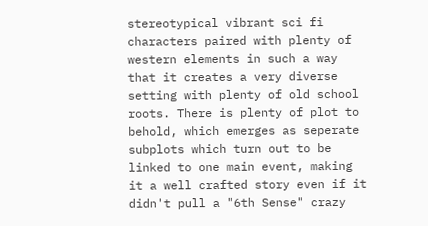stereotypical vibrant sci fi characters paired with plenty of western elements in such a way that it creates a very diverse setting with plenty of old school roots. There is plenty of plot to behold, which emerges as seperate subplots which turn out to be linked to one main event, making it a well crafted story even if it didn't pull a "6th Sense" crazy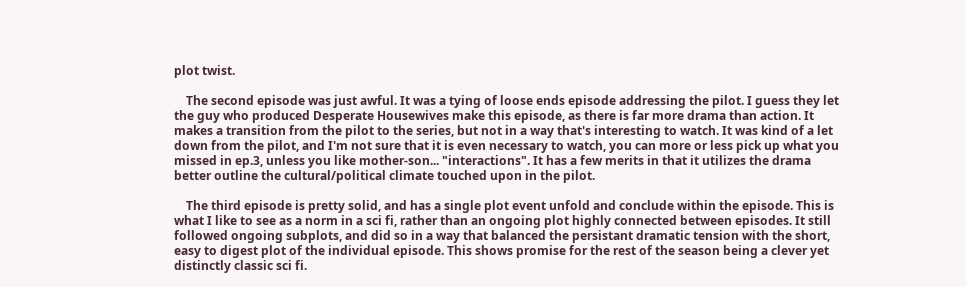plot twist.

    The second episode was just awful. It was a tying of loose ends episode addressing the pilot. I guess they let the guy who produced Desperate Housewives make this episode, as there is far more drama than action. It makes a transition from the pilot to the series, but not in a way that's interesting to watch. It was kind of a let down from the pilot, and I'm not sure that it is even necessary to watch, you can more or less pick up what you missed in ep.3, unless you like mother-son... "interactions". It has a few merits in that it utilizes the drama better outline the cultural/political climate touched upon in the pilot.

    The third episode is pretty solid, and has a single plot event unfold and conclude within the episode. This is what I like to see as a norm in a sci fi, rather than an ongoing plot highly connected between episodes. It still followed ongoing subplots, and did so in a way that balanced the persistant dramatic tension with the short, easy to digest plot of the individual episode. This shows promise for the rest of the season being a clever yet distinctly classic sci fi.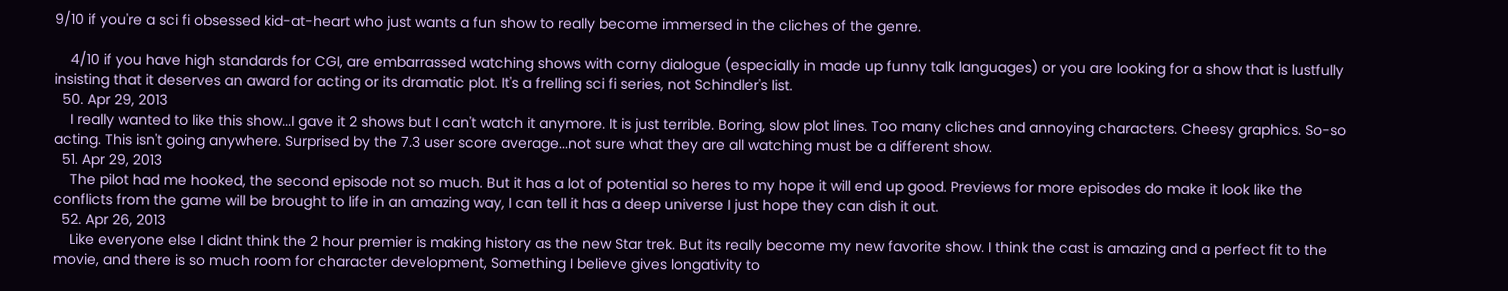9/10 if you're a sci fi obsessed kid-at-heart who just wants a fun show to really become immersed in the cliches of the genre.

    4/10 if you have high standards for CGI, are embarrassed watching shows with corny dialogue (especially in made up funny talk languages) or you are looking for a show that is lustfully insisting that it deserves an award for acting or its dramatic plot. It's a frelling sci fi series, not Schindler's list.
  50. Apr 29, 2013
    I really wanted to like this show...I gave it 2 shows but I can't watch it anymore. It is just terrible. Boring, slow plot lines. Too many cliches and annoying characters. Cheesy graphics. So-so acting. This isn't going anywhere. Surprised by the 7.3 user score average...not sure what they are all watching must be a different show.
  51. Apr 29, 2013
    The pilot had me hooked, the second episode not so much. But it has a lot of potential so heres to my hope it will end up good. Previews for more episodes do make it look like the conflicts from the game will be brought to life in an amazing way, I can tell it has a deep universe I just hope they can dish it out.
  52. Apr 26, 2013
    Like everyone else I didnt think the 2 hour premier is making history as the new Star trek. But its really become my new favorite show. I think the cast is amazing and a perfect fit to the movie, and there is so much room for character development, Something I believe gives longativity to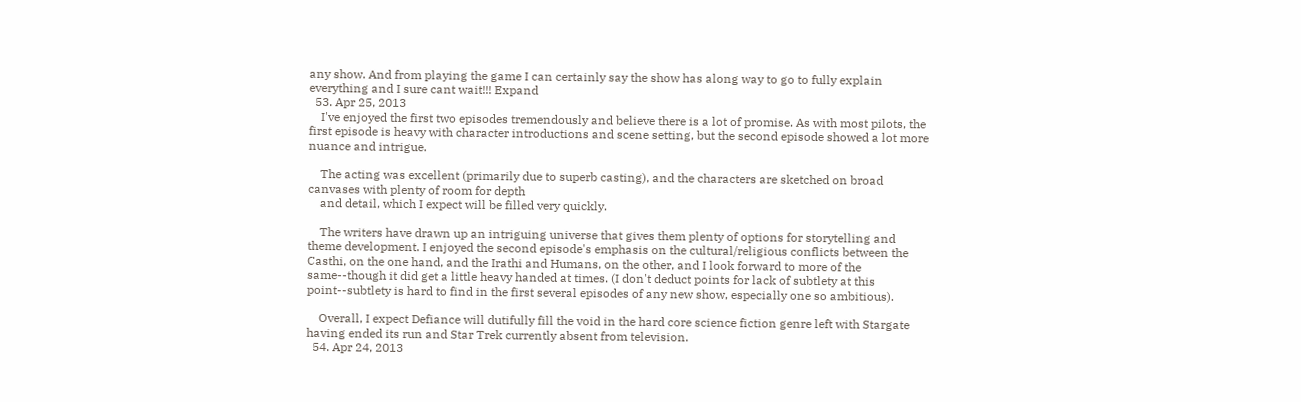any show. And from playing the game I can certainly say the show has along way to go to fully explain everything and I sure cant wait!!! Expand
  53. Apr 25, 2013
    I've enjoyed the first two episodes tremendously and believe there is a lot of promise. As with most pilots, the first episode is heavy with character introductions and scene setting, but the second episode showed a lot more nuance and intrigue.

    The acting was excellent (primarily due to superb casting), and the characters are sketched on broad canvases with plenty of room for depth
    and detail, which I expect will be filled very quickly.

    The writers have drawn up an intriguing universe that gives them plenty of options for storytelling and theme development. I enjoyed the second episode's emphasis on the cultural/religious conflicts between the Casthi, on the one hand, and the Irathi and Humans, on the other, and I look forward to more of the same--though it did get a little heavy handed at times. (I don't deduct points for lack of subtlety at this point--subtlety is hard to find in the first several episodes of any new show, especially one so ambitious).

    Overall, I expect Defiance will dutifully fill the void in the hard core science fiction genre left with Stargate having ended its run and Star Trek currently absent from television.
  54. Apr 24, 2013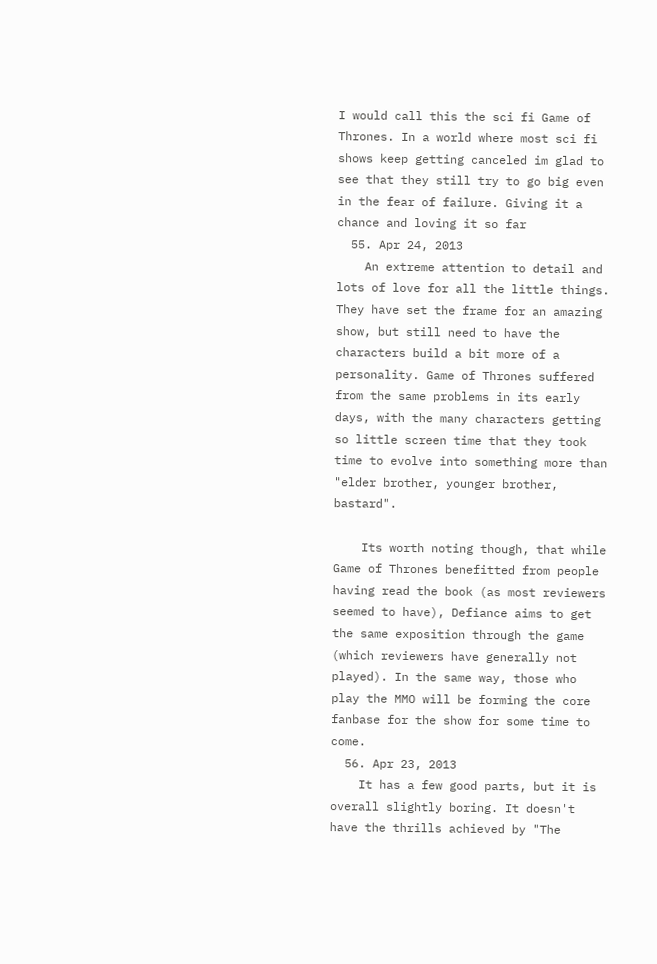I would call this the sci fi Game of Thrones. In a world where most sci fi shows keep getting canceled im glad to see that they still try to go big even in the fear of failure. Giving it a chance and loving it so far
  55. Apr 24, 2013
    An extreme attention to detail and lots of love for all the little things. They have set the frame for an amazing show, but still need to have the characters build a bit more of a personality. Game of Thrones suffered from the same problems in its early days, with the many characters getting so little screen time that they took time to evolve into something more than "elder brother, younger brother, bastard".

    Its worth noting though, that while Game of Thrones benefitted from people having read the book (as most reviewers seemed to have), Defiance aims to get the same exposition through the game (which reviewers have generally not played). In the same way, those who play the MMO will be forming the core fanbase for the show for some time to come.
  56. Apr 23, 2013
    It has a few good parts, but it is overall slightly boring. It doesn't have the thrills achieved by "The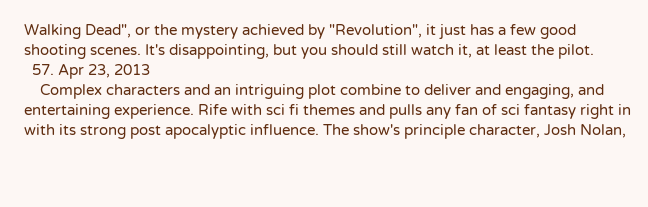Walking Dead", or the mystery achieved by "Revolution", it just has a few good shooting scenes. It's disappointing, but you should still watch it, at least the pilot.
  57. Apr 23, 2013
    Complex characters and an intriguing plot combine to deliver and engaging, and entertaining experience. Rife with sci fi themes and pulls any fan of sci fantasy right in with its strong post apocalyptic influence. The show's principle character, Josh Nolan,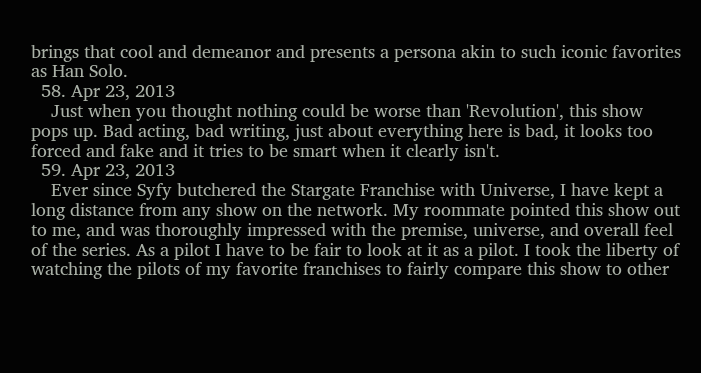brings that cool and demeanor and presents a persona akin to such iconic favorites as Han Solo.
  58. Apr 23, 2013
    Just when you thought nothing could be worse than 'Revolution', this show pops up. Bad acting, bad writing, just about everything here is bad, it looks too forced and fake and it tries to be smart when it clearly isn't.
  59. Apr 23, 2013
    Ever since Syfy butchered the Stargate Franchise with Universe, I have kept a long distance from any show on the network. My roommate pointed this show out to me, and was thoroughly impressed with the premise, universe, and overall feel of the series. As a pilot I have to be fair to look at it as a pilot. I took the liberty of watching the pilots of my favorite franchises to fairly compare this show to other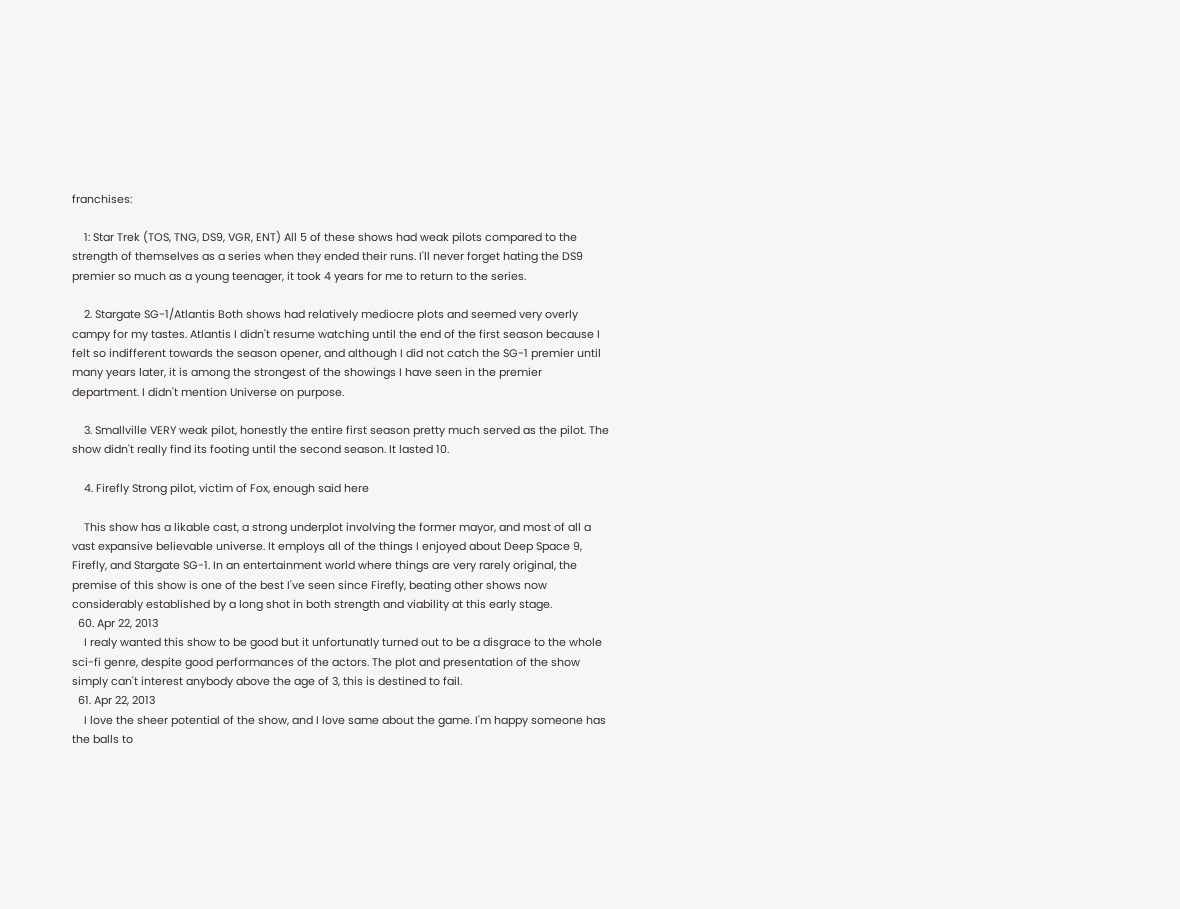franchises:

    1: Star Trek (TOS, TNG, DS9, VGR, ENT) All 5 of these shows had weak pilots compared to the strength of themselves as a series when they ended their runs. I'll never forget hating the DS9 premier so much as a young teenager, it took 4 years for me to return to the series.

    2. Stargate SG-1/Atlantis Both shows had relatively mediocre plots and seemed very overly campy for my tastes. Atlantis I didn't resume watching until the end of the first season because I felt so indifferent towards the season opener, and although I did not catch the SG-1 premier until many years later, it is among the strongest of the showings I have seen in the premier department. I didn't mention Universe on purpose.

    3. Smallville VERY weak pilot, honestly the entire first season pretty much served as the pilot. The show didn't really find its footing until the second season. It lasted 10.

    4. Firefly Strong pilot, victim of Fox, enough said here

    This show has a likable cast, a strong underplot involving the former mayor, and most of all a vast expansive believable universe. It employs all of the things I enjoyed about Deep Space 9, Firefly, and Stargate SG-1. In an entertainment world where things are very rarely original, the premise of this show is one of the best I've seen since Firefly, beating other shows now considerably established by a long shot in both strength and viability at this early stage.
  60. Apr 22, 2013
    I realy wanted this show to be good but it unfortunatly turned out to be a disgrace to the whole sci-fi genre, despite good performances of the actors. The plot and presentation of the show simply can't interest anybody above the age of 3, this is destined to fail.
  61. Apr 22, 2013
    I love the sheer potential of the show, and I love same about the game. I'm happy someone has the balls to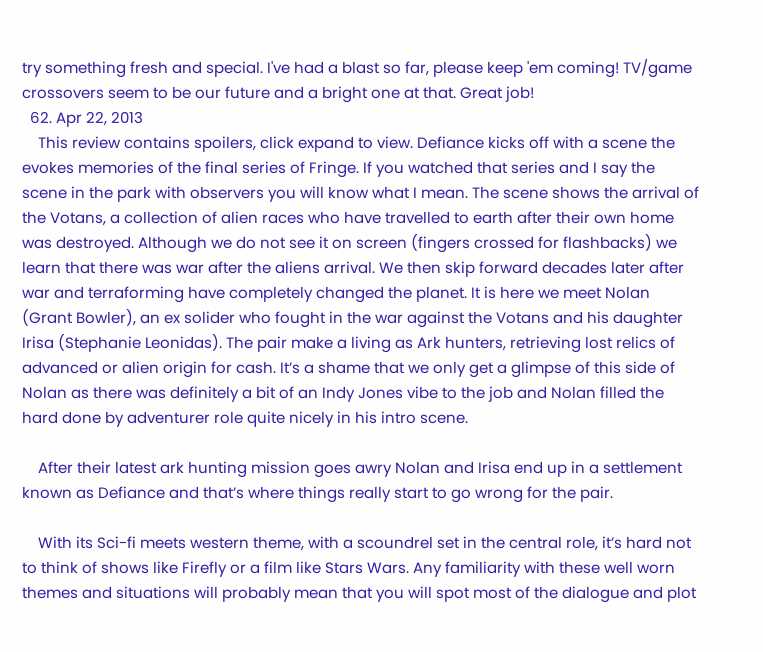try something fresh and special. I've had a blast so far, please keep 'em coming! TV/game crossovers seem to be our future and a bright one at that. Great job!
  62. Apr 22, 2013
    This review contains spoilers, click expand to view. Defiance kicks off with a scene the evokes memories of the final series of Fringe. If you watched that series and I say the scene in the park with observers you will know what I mean. The scene shows the arrival of the Votans, a collection of alien races who have travelled to earth after their own home was destroyed. Although we do not see it on screen (fingers crossed for flashbacks) we learn that there was war after the aliens arrival. We then skip forward decades later after war and terraforming have completely changed the planet. It is here we meet Nolan (Grant Bowler), an ex solider who fought in the war against the Votans and his daughter Irisa (Stephanie Leonidas). The pair make a living as Ark hunters, retrieving lost relics of advanced or alien origin for cash. It’s a shame that we only get a glimpse of this side of Nolan as there was definitely a bit of an Indy Jones vibe to the job and Nolan filled the hard done by adventurer role quite nicely in his intro scene.

    After their latest ark hunting mission goes awry Nolan and Irisa end up in a settlement known as Defiance and that’s where things really start to go wrong for the pair.

    With its Sci-fi meets western theme, with a scoundrel set in the central role, it’s hard not to think of shows like Firefly or a film like Stars Wars. Any familiarity with these well worn themes and situations will probably mean that you will spot most of the dialogue and plot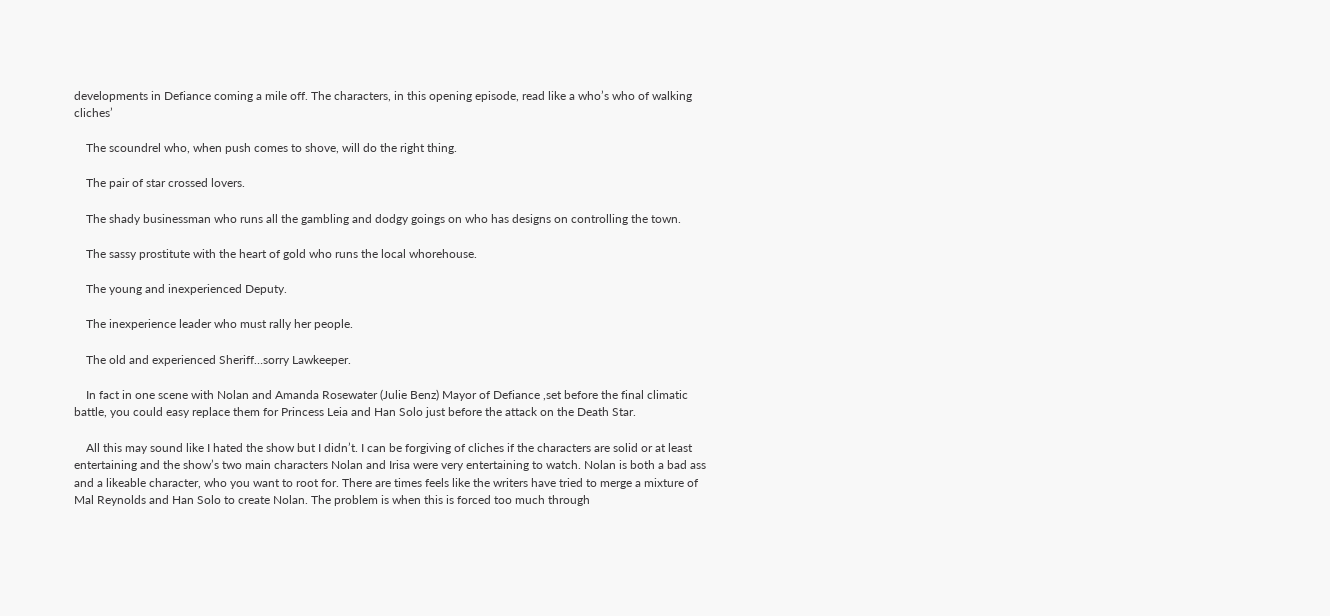developments in Defiance coming a mile off. The characters, in this opening episode, read like a who’s who of walking cliches’

    The scoundrel who, when push comes to shove, will do the right thing.

    The pair of star crossed lovers.

    The shady businessman who runs all the gambling and dodgy goings on who has designs on controlling the town.

    The sassy prostitute with the heart of gold who runs the local whorehouse.

    The young and inexperienced Deputy.

    The inexperience leader who must rally her people.

    The old and experienced Sheriff…sorry Lawkeeper.

    In fact in one scene with Nolan and Amanda Rosewater (Julie Benz) Mayor of Defiance ,set before the final climatic battle, you could easy replace them for Princess Leia and Han Solo just before the attack on the Death Star.

    All this may sound like I hated the show but I didn’t. I can be forgiving of cliches if the characters are solid or at least entertaining and the show’s two main characters Nolan and Irisa were very entertaining to watch. Nolan is both a bad ass and a likeable character, who you want to root for. There are times feels like the writers have tried to merge a mixture of Mal Reynolds and Han Solo to create Nolan. The problem is when this is forced too much through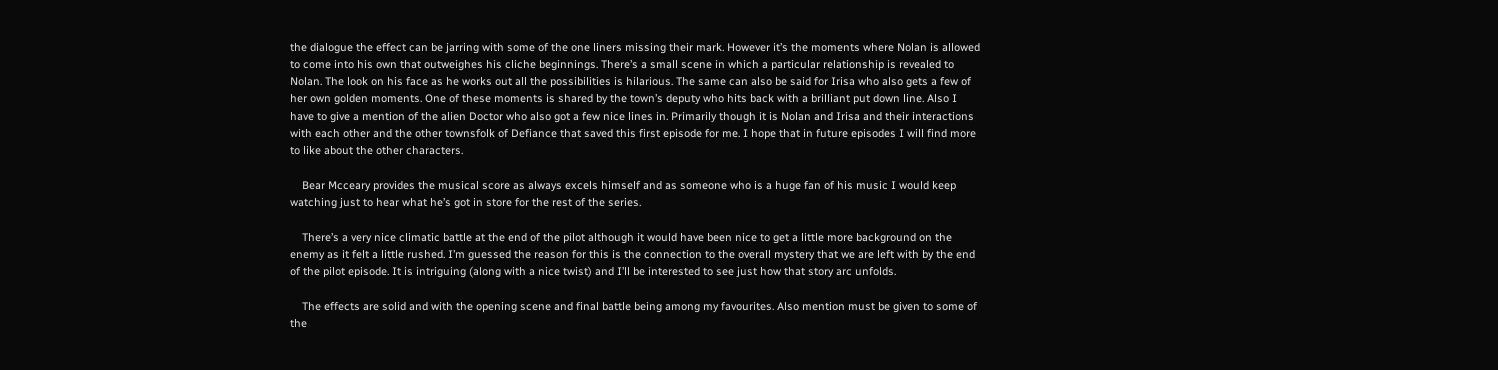the dialogue the effect can be jarring with some of the one liners missing their mark. However it’s the moments where Nolan is allowed to come into his own that outweighes his cliche beginnings. There’s a small scene in which a particular relationship is revealed to Nolan. The look on his face as he works out all the possibilities is hilarious. The same can also be said for Irisa who also gets a few of her own golden moments. One of these moments is shared by the town’s deputy who hits back with a brilliant put down line. Also I have to give a mention of the alien Doctor who also got a few nice lines in. Primarily though it is Nolan and Irisa and their interactions with each other and the other townsfolk of Defiance that saved this first episode for me. I hope that in future episodes I will find more to like about the other characters.

    Bear Mcceary provides the musical score as always excels himself and as someone who is a huge fan of his music I would keep watching just to hear what he’s got in store for the rest of the series.

    There’s a very nice climatic battle at the end of the pilot although it would have been nice to get a little more background on the enemy as it felt a little rushed. I’m guessed the reason for this is the connection to the overall mystery that we are left with by the end of the pilot episode. It is intriguing (along with a nice twist) and I’ll be interested to see just how that story arc unfolds.

    The effects are solid and with the opening scene and final battle being among my favourites. Also mention must be given to some of the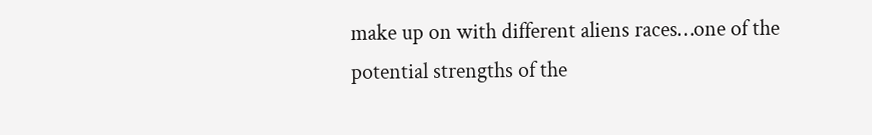make up on with different aliens races…one of the potential strengths of the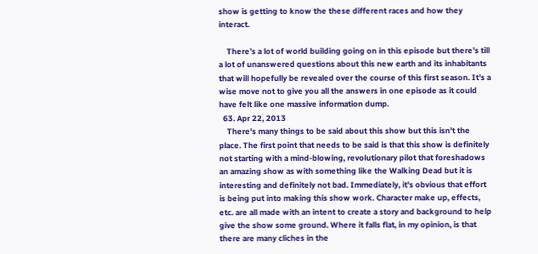show is getting to know the these different races and how they interact.

    There’s a lot of world building going on in this episode but there’s till a lot of unanswered questions about this new earth and its inhabitants that will hopefully be revealed over the course of this first season. It’s a wise move not to give you all the answers in one episode as it could have felt like one massive information dump.
  63. Apr 22, 2013
    There's many things to be said about this show but this isn't the place. The first point that needs to be said is that this show is definitely not starting with a mind-blowing, revolutionary pilot that foreshadows an amazing show as with something like the Walking Dead but it is interesting and definitely not bad. Immediately, it's obvious that effort is being put into making this show work. Character make up, effects, etc. are all made with an intent to create a story and background to help give the show some ground. Where it falls flat, in my opinion, is that there are many cliches in the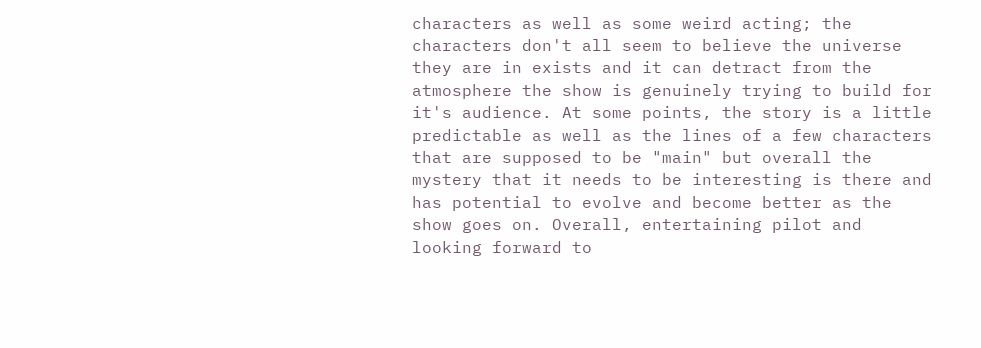characters as well as some weird acting; the characters don't all seem to believe the universe they are in exists and it can detract from the atmosphere the show is genuinely trying to build for it's audience. At some points, the story is a little predictable as well as the lines of a few characters that are supposed to be "main" but overall the mystery that it needs to be interesting is there and has potential to evolve and become better as the show goes on. Overall, entertaining pilot and looking forward to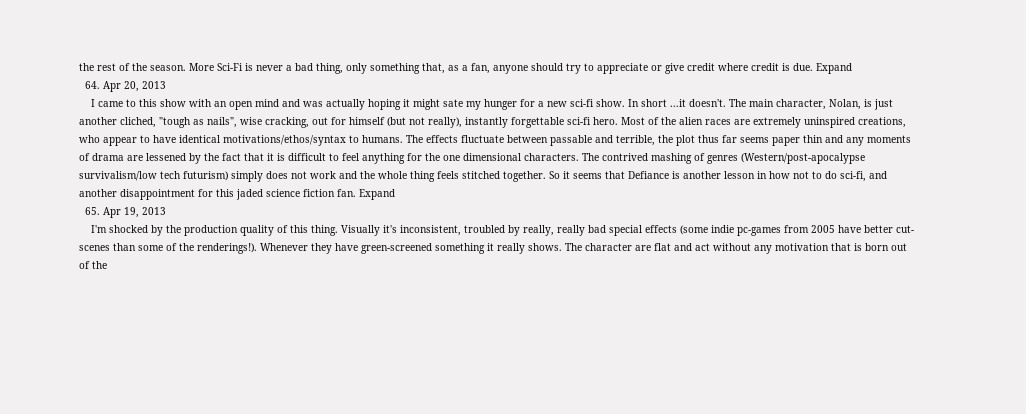the rest of the season. More Sci-Fi is never a bad thing, only something that, as a fan, anyone should try to appreciate or give credit where credit is due. Expand
  64. Apr 20, 2013
    I came to this show with an open mind and was actually hoping it might sate my hunger for a new sci-fi show. In short ...it doesn't. The main character, Nolan, is just another cliched, "tough as nails", wise cracking, out for himself (but not really), instantly forgettable sci-fi hero. Most of the alien races are extremely uninspired creations, who appear to have identical motivations/ethos/syntax to humans. The effects fluctuate between passable and terrible, the plot thus far seems paper thin and any moments of drama are lessened by the fact that it is difficult to feel anything for the one dimensional characters. The contrived mashing of genres (Western/post-apocalypse survivalism/low tech futurism) simply does not work and the whole thing feels stitched together. So it seems that Defiance is another lesson in how not to do sci-fi, and another disappointment for this jaded science fiction fan. Expand
  65. Apr 19, 2013
    I'm shocked by the production quality of this thing. Visually it's inconsistent, troubled by really, really bad special effects (some indie pc-games from 2005 have better cut-scenes than some of the renderings!). Whenever they have green-screened something it really shows. The character are flat and act without any motivation that is born out of the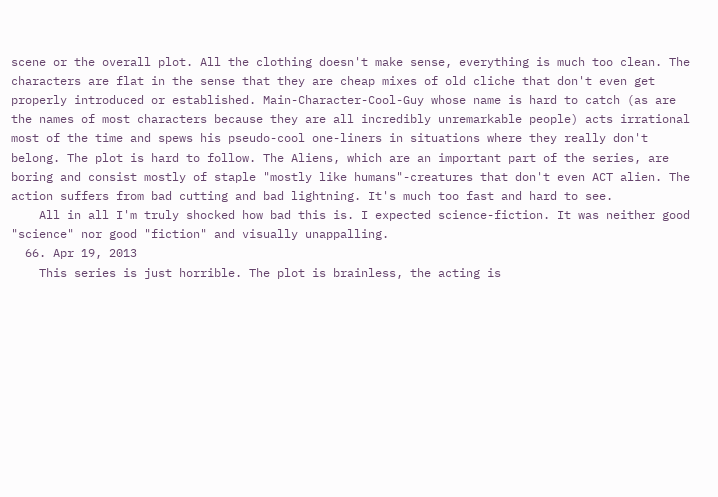scene or the overall plot. All the clothing doesn't make sense, everything is much too clean. The characters are flat in the sense that they are cheap mixes of old cliche that don't even get properly introduced or established. Main-Character-Cool-Guy whose name is hard to catch (as are the names of most characters because they are all incredibly unremarkable people) acts irrational most of the time and spews his pseudo-cool one-liners in situations where they really don't belong. The plot is hard to follow. The Aliens, which are an important part of the series, are boring and consist mostly of staple "mostly like humans"-creatures that don't even ACT alien. The action suffers from bad cutting and bad lightning. It's much too fast and hard to see.
    All in all I'm truly shocked how bad this is. I expected science-fiction. It was neither good "science" nor good "fiction" and visually unappalling.
  66. Apr 19, 2013
    This series is just horrible. The plot is brainless, the acting is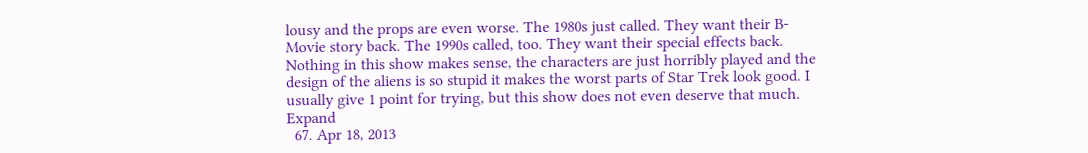lousy and the props are even worse. The 1980s just called. They want their B-Movie story back. The 1990s called, too. They want their special effects back. Nothing in this show makes sense, the characters are just horribly played and the design of the aliens is so stupid it makes the worst parts of Star Trek look good. I usually give 1 point for trying, but this show does not even deserve that much. Expand
  67. Apr 18, 2013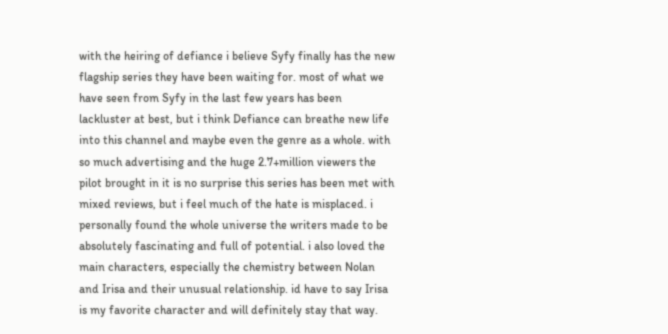with the heiring of defiance i believe Syfy finally has the new flagship series they have been waiting for. most of what we have seen from Syfy in the last few years has been lackluster at best, but i think Defiance can breathe new life into this channel and maybe even the genre as a whole. with so much advertising and the huge 2.7+million viewers the pilot brought in it is no surprise this series has been met with mixed reviews, but i feel much of the hate is misplaced. i personally found the whole universe the writers made to be absolutely fascinating and full of potential. i also loved the main characters, especially the chemistry between Nolan and Irisa and their unusual relationship. id have to say Irisa is my favorite character and will definitely stay that way.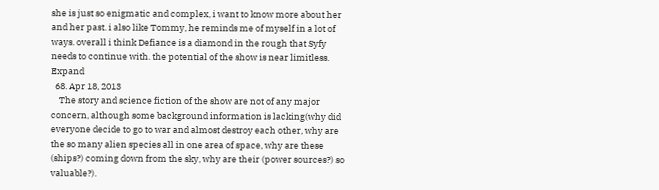she is just so enigmatic and complex, i want to know more about her and her past. i also like Tommy, he reminds me of myself in a lot of ways. overall i think Defiance is a diamond in the rough that Syfy needs to continue with. the potential of the show is near limitless. Expand
  68. Apr 18, 2013
    The story and science fiction of the show are not of any major concern, although some background information is lacking(why did everyone decide to go to war and almost destroy each other, why are the so many alien species all in one area of space, why are these (ships?) coming down from the sky, why are their (power sources?) so valuable?).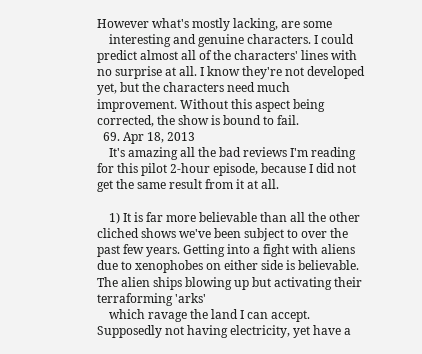However what's mostly lacking, are some
    interesting and genuine characters. I could predict almost all of the characters' lines with no surprise at all. I know they're not developed yet, but the characters need much improvement. Without this aspect being corrected, the show is bound to fail.
  69. Apr 18, 2013
    It's amazing all the bad reviews I'm reading for this pilot 2-hour episode, because I did not get the same result from it at all.

    1) It is far more believable than all the other cliched shows we've been subject to over the past few years. Getting into a fight with aliens due to xenophobes on either side is believable. The alien ships blowing up but activating their terraforming 'arks'
    which ravage the land I can accept. Supposedly not having electricity, yet have a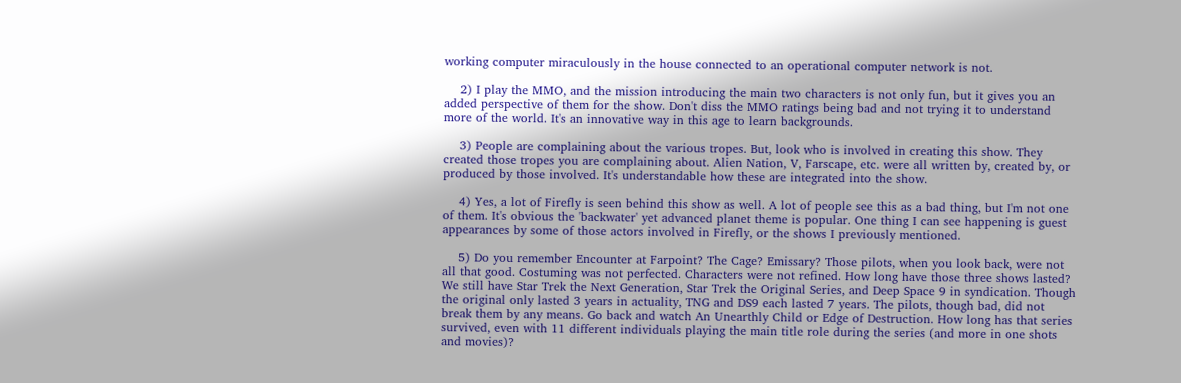working computer miraculously in the house connected to an operational computer network is not.

    2) I play the MMO, and the mission introducing the main two characters is not only fun, but it gives you an added perspective of them for the show. Don't diss the MMO ratings being bad and not trying it to understand more of the world. It's an innovative way in this age to learn backgrounds.

    3) People are complaining about the various tropes. But, look who is involved in creating this show. They created those tropes you are complaining about. Alien Nation, V, Farscape, etc. were all written by, created by, or produced by those involved. It's understandable how these are integrated into the show.

    4) Yes, a lot of Firefly is seen behind this show as well. A lot of people see this as a bad thing, but I'm not one of them. It's obvious the 'backwater' yet advanced planet theme is popular. One thing I can see happening is guest appearances by some of those actors involved in Firefly, or the shows I previously mentioned.

    5) Do you remember Encounter at Farpoint? The Cage? Emissary? Those pilots, when you look back, were not all that good. Costuming was not perfected. Characters were not refined. How long have those three shows lasted? We still have Star Trek the Next Generation, Star Trek the Original Series, and Deep Space 9 in syndication. Though the original only lasted 3 years in actuality, TNG and DS9 each lasted 7 years. The pilots, though bad, did not break them by any means. Go back and watch An Unearthly Child or Edge of Destruction. How long has that series survived, even with 11 different individuals playing the main title role during the series (and more in one shots and movies)?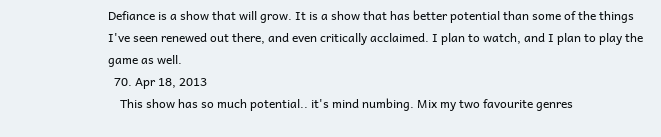Defiance is a show that will grow. It is a show that has better potential than some of the things I've seen renewed out there, and even critically acclaimed. I plan to watch, and I plan to play the game as well.
  70. Apr 18, 2013
    This show has so much potential.. it's mind numbing. Mix my two favourite genres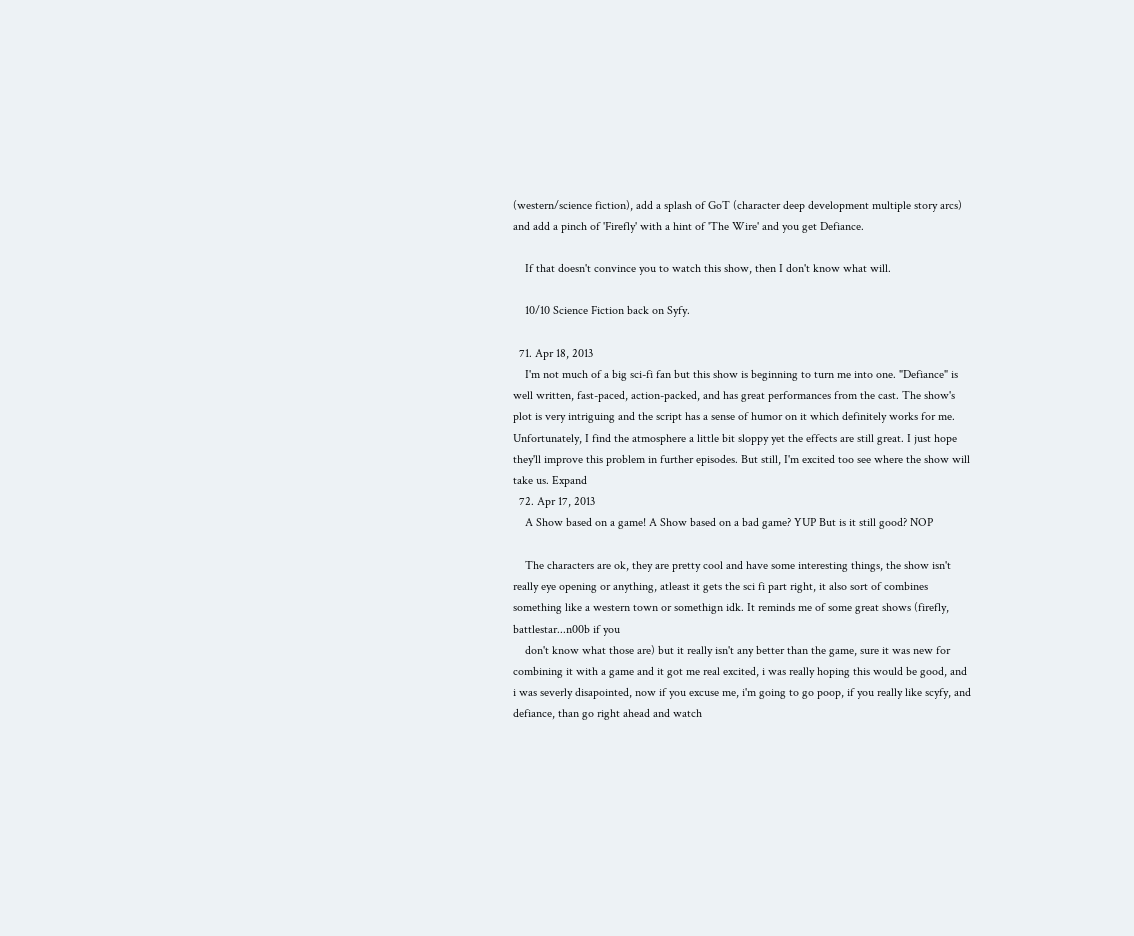(western/science fiction), add a splash of GoT (character deep development multiple story arcs) and add a pinch of 'Firefly' with a hint of 'The Wire' and you get Defiance.

    If that doesn't convince you to watch this show, then I don't know what will.

    10/10 Science Fiction back on Syfy.

  71. Apr 18, 2013
    I'm not much of a big sci-fi fan but this show is beginning to turn me into one. "Defiance" is well written, fast-paced, action-packed, and has great performances from the cast. The show's plot is very intriguing and the script has a sense of humor on it which definitely works for me. Unfortunately, I find the atmosphere a little bit sloppy yet the effects are still great. I just hope they'll improve this problem in further episodes. But still, I'm excited too see where the show will take us. Expand
  72. Apr 17, 2013
    A Show based on a game! A Show based on a bad game? YUP But is it still good? NOP

    The characters are ok, they are pretty cool and have some interesting things, the show isn't really eye opening or anything, atleast it gets the sci fi part right, it also sort of combines something like a western town or somethign idk. It reminds me of some great shows (firefly, battlestar...n00b if you
    don't know what those are) but it really isn't any better than the game, sure it was new for combining it with a game and it got me real excited, i was really hoping this would be good, and i was severly disapointed, now if you excuse me, i'm going to go poop, if you really like scyfy, and defiance, than go right ahead and watch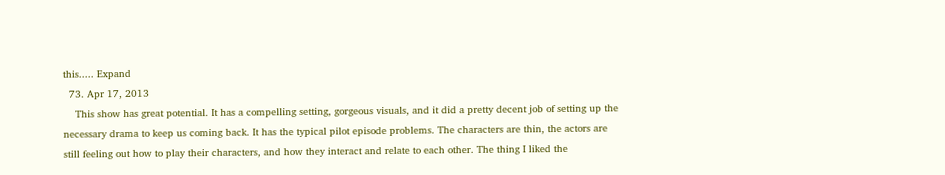this..... Expand
  73. Apr 17, 2013
    This show has great potential. It has a compelling setting, gorgeous visuals, and it did a pretty decent job of setting up the necessary drama to keep us coming back. It has the typical pilot episode problems. The characters are thin, the actors are still feeling out how to play their characters, and how they interact and relate to each other. The thing I liked the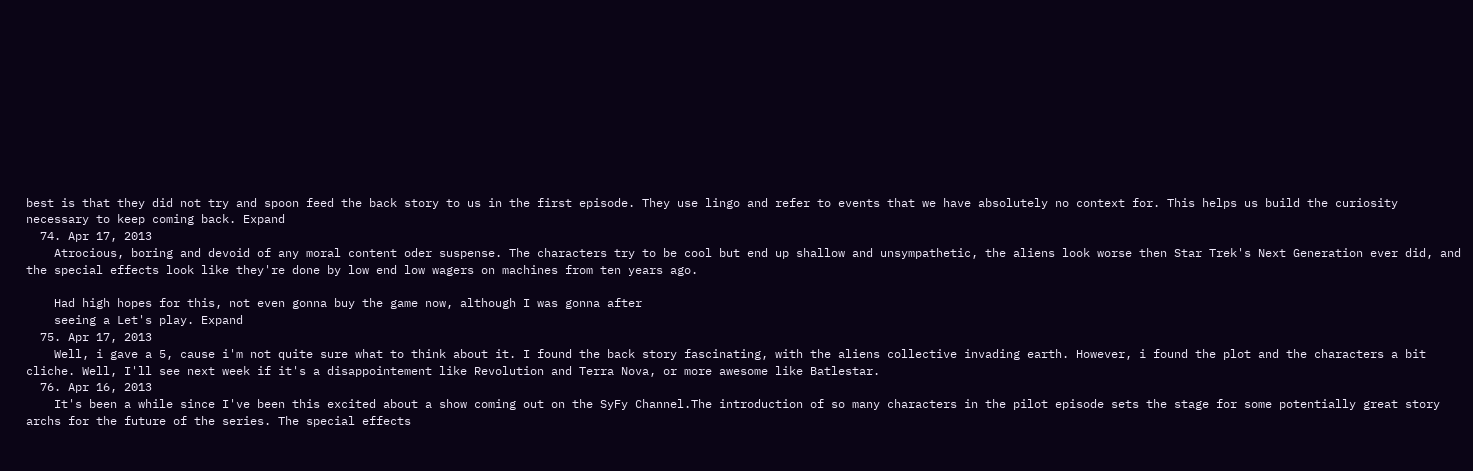best is that they did not try and spoon feed the back story to us in the first episode. They use lingo and refer to events that we have absolutely no context for. This helps us build the curiosity necessary to keep coming back. Expand
  74. Apr 17, 2013
    Atrocious, boring and devoid of any moral content oder suspense. The characters try to be cool but end up shallow and unsympathetic, the aliens look worse then Star Trek's Next Generation ever did, and the special effects look like they're done by low end low wagers on machines from ten years ago.

    Had high hopes for this, not even gonna buy the game now, although I was gonna after
    seeing a Let's play. Expand
  75. Apr 17, 2013
    Well, i gave a 5, cause i'm not quite sure what to think about it. I found the back story fascinating, with the aliens collective invading earth. However, i found the plot and the characters a bit cliche. Well, I'll see next week if it's a disappointement like Revolution and Terra Nova, or more awesome like Batlestar.
  76. Apr 16, 2013
    It's been a while since I've been this excited about a show coming out on the SyFy Channel.The introduction of so many characters in the pilot episode sets the stage for some potentially great story archs for the future of the series. The special effects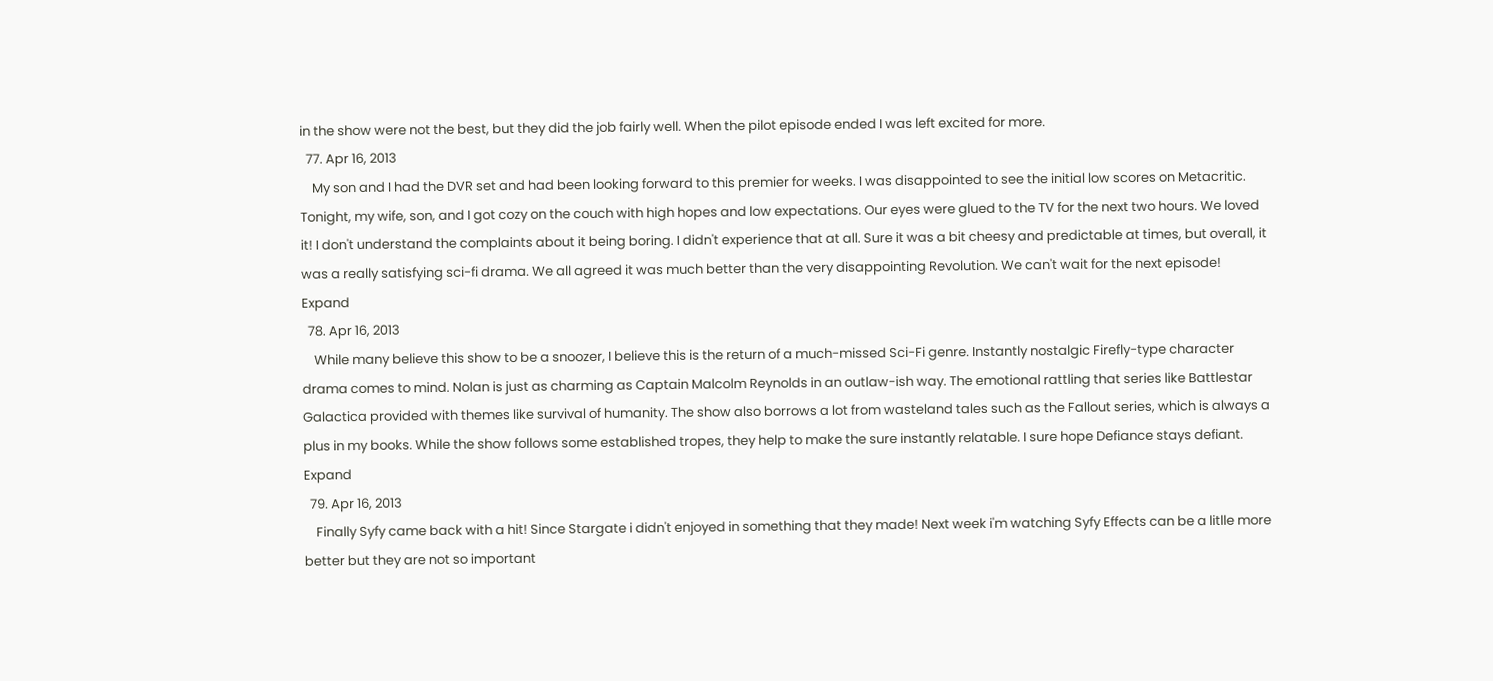in the show were not the best, but they did the job fairly well. When the pilot episode ended I was left excited for more.
  77. Apr 16, 2013
    My son and I had the DVR set and had been looking forward to this premier for weeks. I was disappointed to see the initial low scores on Metacritic. Tonight, my wife, son, and I got cozy on the couch with high hopes and low expectations. Our eyes were glued to the TV for the next two hours. We loved it! I don't understand the complaints about it being boring. I didn't experience that at all. Sure it was a bit cheesy and predictable at times, but overall, it was a really satisfying sci-fi drama. We all agreed it was much better than the very disappointing Revolution. We can't wait for the next episode! Expand
  78. Apr 16, 2013
    While many believe this show to be a snoozer, I believe this is the return of a much-missed Sci-Fi genre. Instantly nostalgic Firefly-type character drama comes to mind. Nolan is just as charming as Captain Malcolm Reynolds in an outlaw-ish way. The emotional rattling that series like Battlestar Galactica provided with themes like survival of humanity. The show also borrows a lot from wasteland tales such as the Fallout series, which is always a plus in my books. While the show follows some established tropes, they help to make the sure instantly relatable. I sure hope Defiance stays defiant. Expand
  79. Apr 16, 2013
    Finally Syfy came back with a hit! Since Stargate i didn't enjoyed in something that they made! Next week i'm watching Syfy Effects can be a litlle more better but they are not so important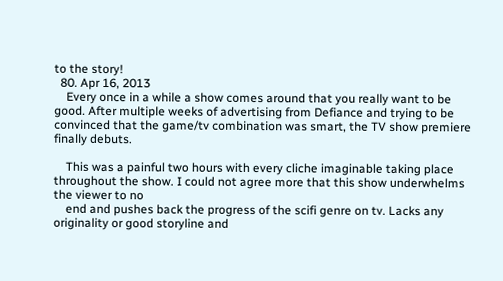to the story!
  80. Apr 16, 2013
    Every once in a while a show comes around that you really want to be good. After multiple weeks of advertising from Defiance and trying to be convinced that the game/tv combination was smart, the TV show premiere finally debuts.

    This was a painful two hours with every cliche imaginable taking place throughout the show. I could not agree more that this show underwhelms the viewer to no
    end and pushes back the progress of the scifi genre on tv. Lacks any originality or good storyline and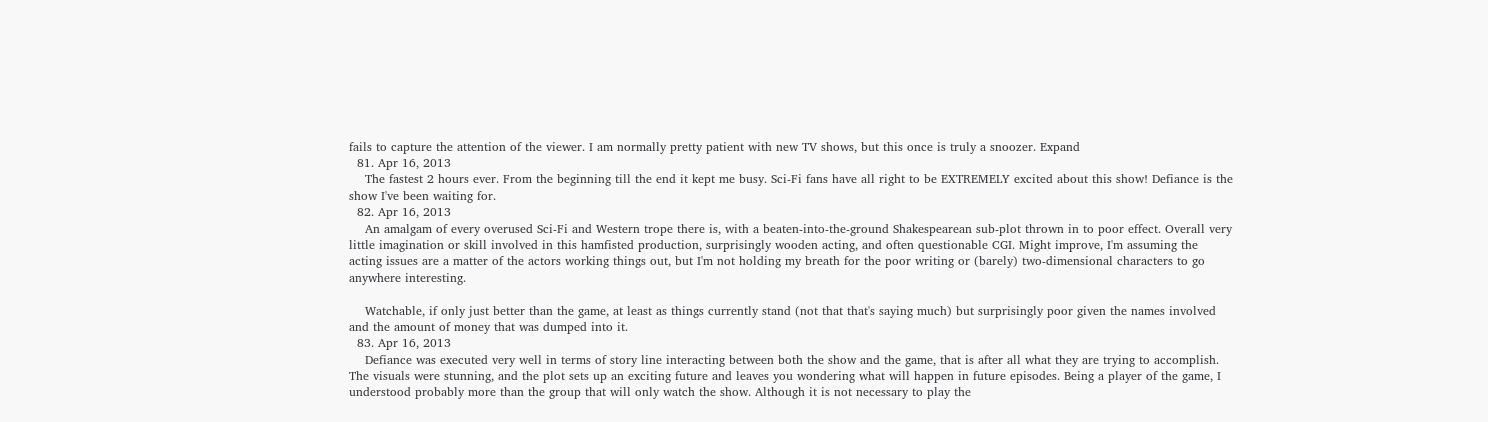fails to capture the attention of the viewer. I am normally pretty patient with new TV shows, but this once is truly a snoozer. Expand
  81. Apr 16, 2013
    The fastest 2 hours ever. From the beginning till the end it kept me busy. Sci-Fi fans have all right to be EXTREMELY excited about this show! Defiance is the show I've been waiting for.
  82. Apr 16, 2013
    An amalgam of every overused Sci-Fi and Western trope there is, with a beaten-into-the-ground Shakespearean sub-plot thrown in to poor effect. Overall very little imagination or skill involved in this hamfisted production, surprisingly wooden acting, and often questionable CGI. Might improve, I'm assuming the acting issues are a matter of the actors working things out, but I'm not holding my breath for the poor writing or (barely) two-dimensional characters to go anywhere interesting.

    Watchable, if only just better than the game, at least as things currently stand (not that that's saying much) but surprisingly poor given the names involved and the amount of money that was dumped into it.
  83. Apr 16, 2013
    Defiance was executed very well in terms of story line interacting between both the show and the game, that is after all what they are trying to accomplish. The visuals were stunning, and the plot sets up an exciting future and leaves you wondering what will happen in future episodes. Being a player of the game, I understood probably more than the group that will only watch the show. Although it is not necessary to play the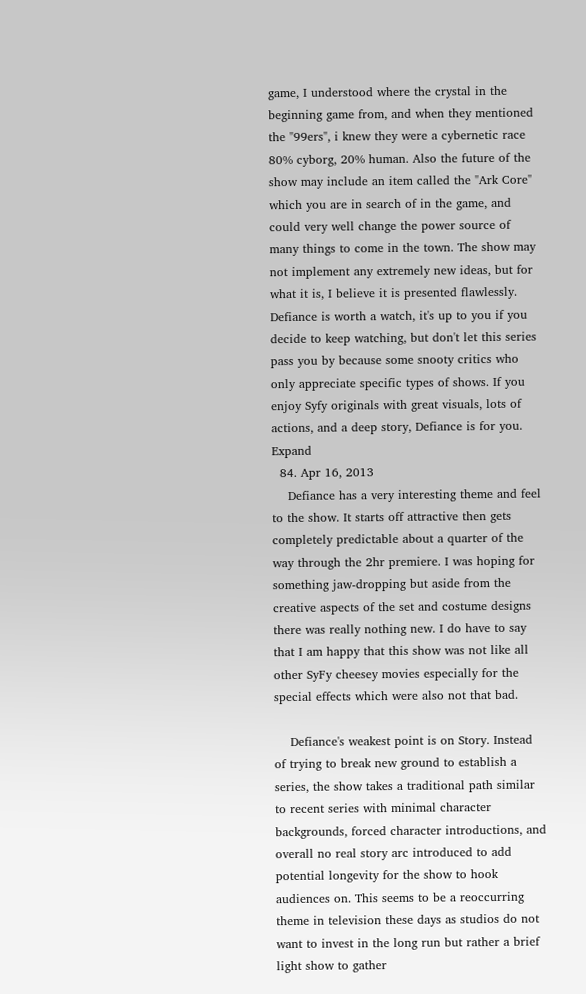game, I understood where the crystal in the beginning game from, and when they mentioned the "99ers", i knew they were a cybernetic race 80% cyborg, 20% human. Also the future of the show may include an item called the "Ark Core" which you are in search of in the game, and could very well change the power source of many things to come in the town. The show may not implement any extremely new ideas, but for what it is, I believe it is presented flawlessly. Defiance is worth a watch, it's up to you if you decide to keep watching, but don't let this series pass you by because some snooty critics who only appreciate specific types of shows. If you enjoy Syfy originals with great visuals, lots of actions, and a deep story, Defiance is for you. Expand
  84. Apr 16, 2013
    Defiance has a very interesting theme and feel to the show. It starts off attractive then gets completely predictable about a quarter of the way through the 2hr premiere. I was hoping for something jaw-dropping but aside from the creative aspects of the set and costume designs there was really nothing new. I do have to say that I am happy that this show was not like all other SyFy cheesey movies especially for the special effects which were also not that bad.

    Defiance's weakest point is on Story. Instead of trying to break new ground to establish a series, the show takes a traditional path similar to recent series with minimal character backgrounds, forced character introductions, and overall no real story arc introduced to add potential longevity for the show to hook audiences on. This seems to be a reoccurring theme in television these days as studios do not want to invest in the long run but rather a brief light show to gather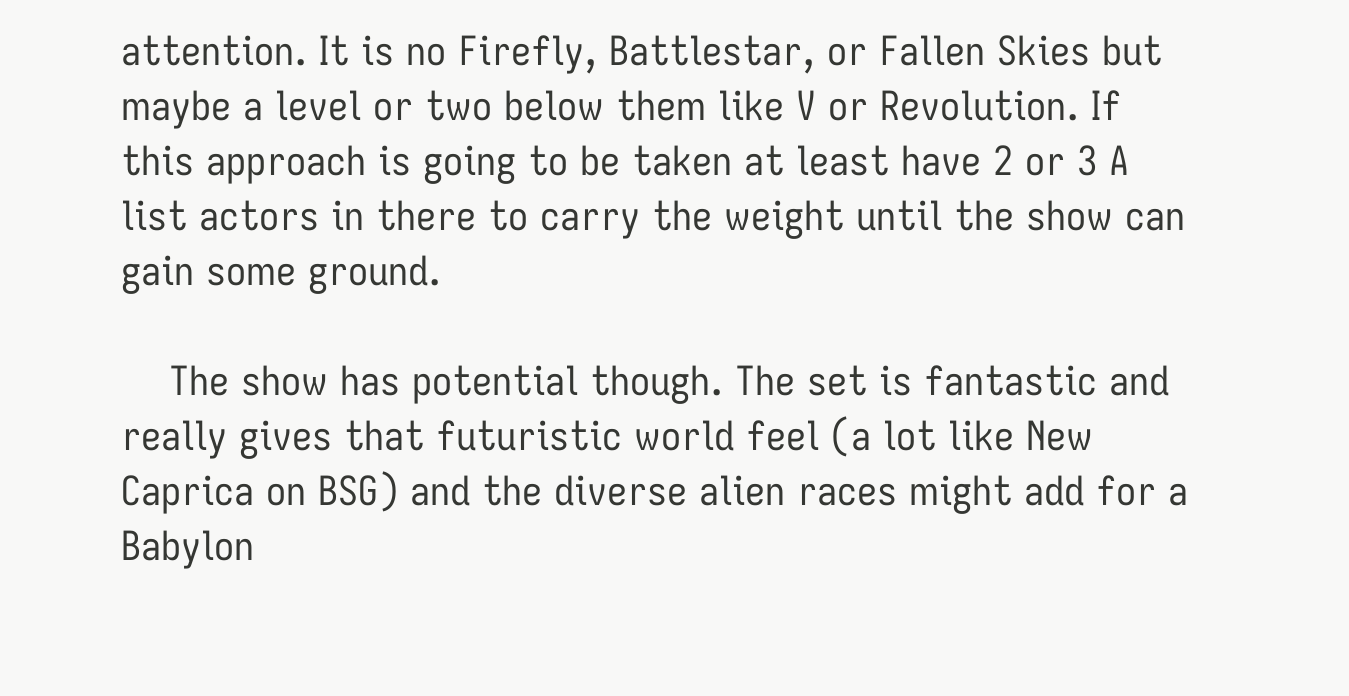attention. It is no Firefly, Battlestar, or Fallen Skies but maybe a level or two below them like V or Revolution. If this approach is going to be taken at least have 2 or 3 A list actors in there to carry the weight until the show can gain some ground.

    The show has potential though. The set is fantastic and really gives that futuristic world feel (a lot like New Caprica on BSG) and the diverse alien races might add for a Babylon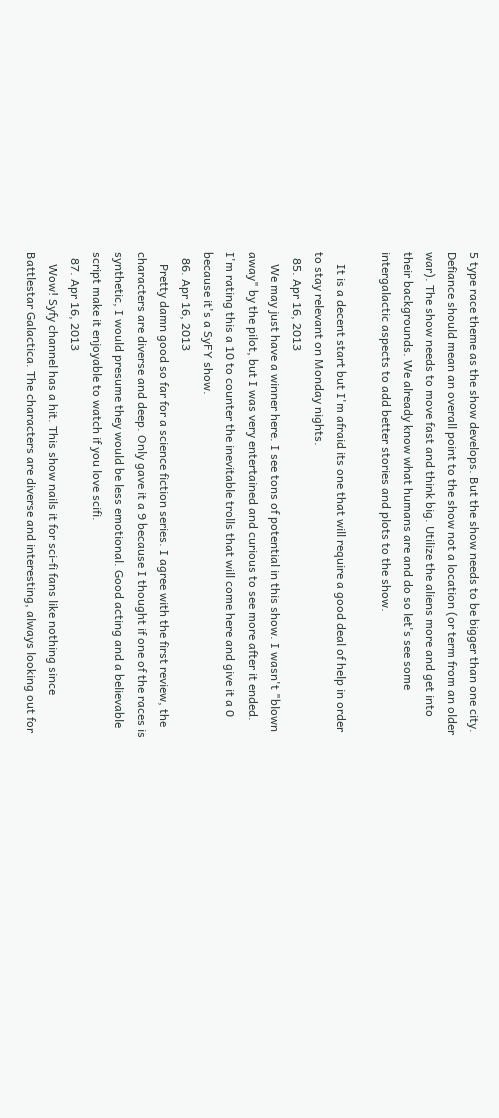5 type race theme as the show develops. But the show needs to be bigger than one city. Defiance should mean an overall point to the show not a location (or term from an older war). The show needs to move fast and think big. Utilize the aliens more and get into their backgrounds. We already know what humans are and do so let's see some intergalactic aspects to add better stories and plots to the show.

    It is a decent start but I'm afraid its one that will require a good deal of help in order to stay relevant on Monday nights.
  85. Apr 16, 2013
    We may just have a winner here. I see tons of potential in this show. I wasn't "blown away" by the pilot, but I was very entertained and curious to see more after it ended. I'm rating this a 10 to counter the inevitable trolls that will come here and give it a 0 because it's a SyFY show.
  86. Apr 16, 2013
    Pretty damn good so far for a science fiction series. I agree with the first review, the characters are diverse and deep. Only gave it a 9 because I thought if one of the races is synthetic, I would presume they would be less emotional. Good acting and a believable script make it enjoyable to watch if you love scifi.
  87. Apr 16, 2013
    Wow! Syfy channel has a hit. This show nails it for sci-fi fans like nothing since Battlestar Galactica. The characters are diverse and interesting, always looking out for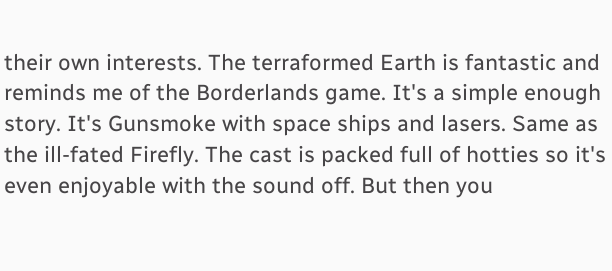their own interests. The terraformed Earth is fantastic and reminds me of the Borderlands game. It's a simple enough story. It's Gunsmoke with space ships and lasers. Same as the ill-fated Firefly. The cast is packed full of hotties so it's even enjoyable with the sound off. But then you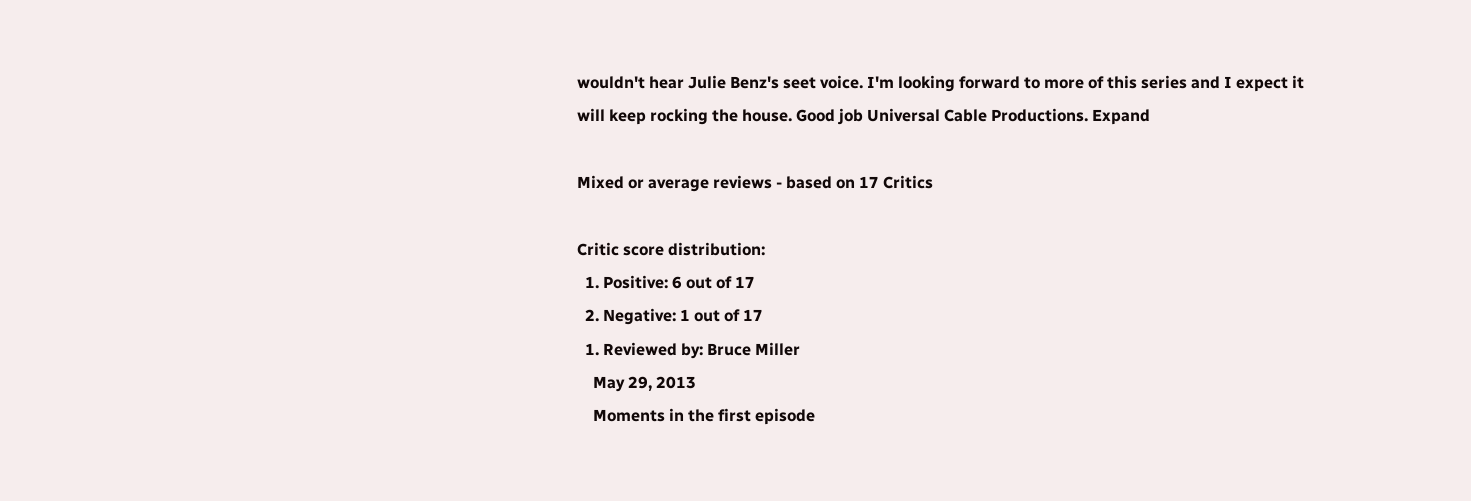wouldn't hear Julie Benz's seet voice. I'm looking forward to more of this series and I expect it will keep rocking the house. Good job Universal Cable Productions. Expand

Mixed or average reviews - based on 17 Critics

Critic score distribution:
  1. Positive: 6 out of 17
  2. Negative: 1 out of 17
  1. Reviewed by: Bruce Miller
    May 29, 2013
    Moments in the first episode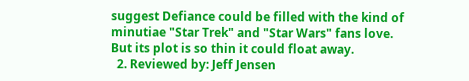suggest Defiance could be filled with the kind of minutiae "Star Trek" and "Star Wars" fans love. But its plot is so thin it could float away.
  2. Reviewed by: Jeff Jensen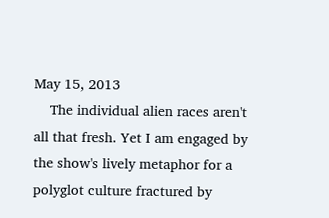May 15, 2013
    The individual alien races aren't all that fresh. Yet I am engaged by the show's lively metaphor for a polyglot culture fractured by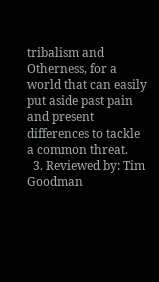tribalism and Otherness, for a world that can easily put aside past pain and present differences to tackle a common threat.
  3. Reviewed by: Tim Goodman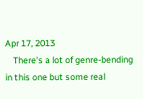Apr 17, 2013
    There's a lot of genre-bending in this one but some real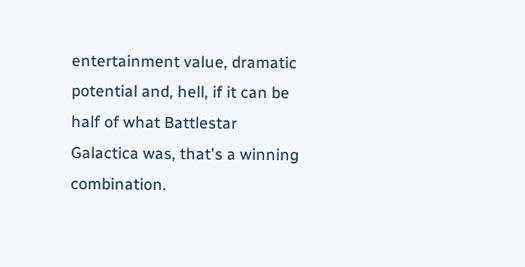entertainment value, dramatic potential and, hell, if it can be half of what Battlestar Galactica was, that's a winning combination.